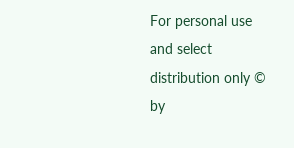For personal use and select distribution only © by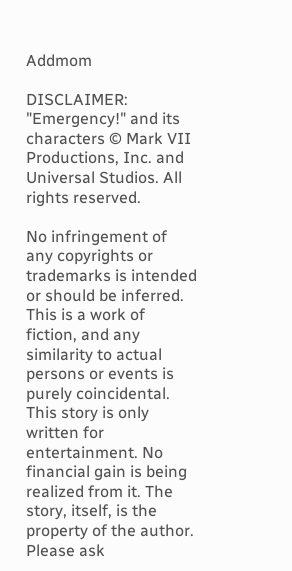Addmom

DISCLAIMER: "Emergency!" and its characters © Mark VII Productions, Inc. and Universal Studios. All rights reserved.

No infringement of any copyrights or trademarks is intended or should be inferred. This is a work of fiction, and any similarity to actual persons or events is purely coincidental. This story is only written for entertainment. No financial gain is being realized from it. The story, itself, is the property of the author. Please ask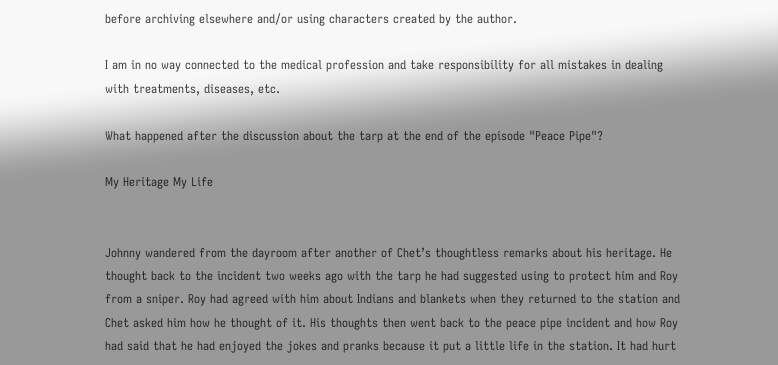before archiving elsewhere and/or using characters created by the author.

I am in no way connected to the medical profession and take responsibility for all mistakes in dealing with treatments, diseases, etc.

What happened after the discussion about the tarp at the end of the episode "Peace Pipe"?

My Heritage My Life


Johnny wandered from the dayroom after another of Chet’s thoughtless remarks about his heritage. He thought back to the incident two weeks ago with the tarp he had suggested using to protect him and Roy from a sniper. Roy had agreed with him about Indians and blankets when they returned to the station and Chet asked him how he thought of it. His thoughts then went back to the peace pipe incident and how Roy had said that he had enjoyed the jokes and pranks because it put a little life in the station. It had hurt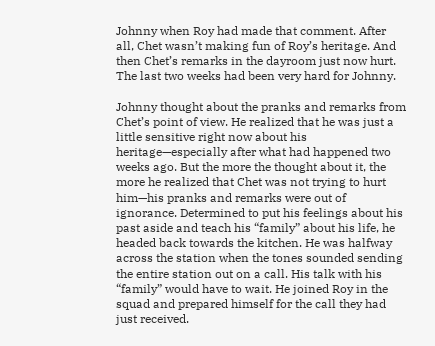Johnny when Roy had made that comment. After all, Chet wasn’t making fun of Roy’s heritage. And then Chet’s remarks in the dayroom just now hurt. The last two weeks had been very hard for Johnny.

Johnny thought about the pranks and remarks from Chet’s point of view. He realized that he was just a little sensitive right now about his heritage—especially after what had happened two weeks ago. But the more the thought about it, the more he realized that Chet was not trying to hurt him—his pranks and remarks were out of ignorance. Determined to put his feelings about his past aside and teach his “family” about his life, he headed back towards the kitchen. He was halfway across the station when the tones sounded sending the entire station out on a call. His talk with his “family” would have to wait. He joined Roy in the squad and prepared himself for the call they had just received.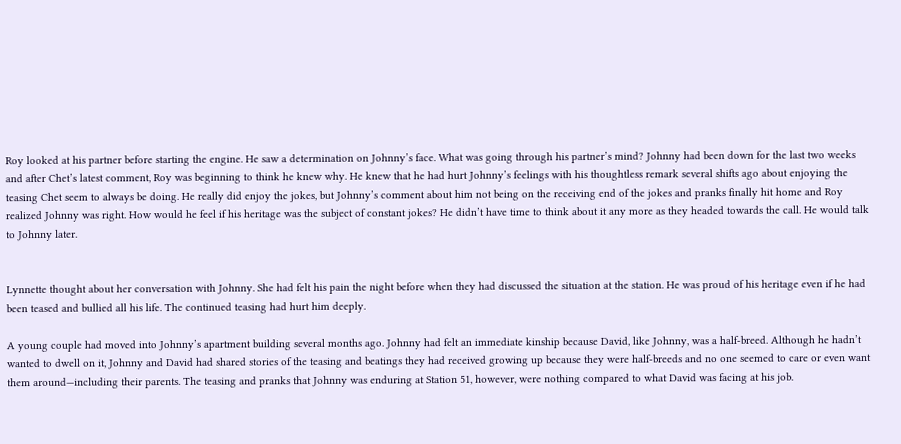Roy looked at his partner before starting the engine. He saw a determination on Johnny’s face. What was going through his partner’s mind? Johnny had been down for the last two weeks and after Chet’s latest comment, Roy was beginning to think he knew why. He knew that he had hurt Johnny’s feelings with his thoughtless remark several shifts ago about enjoying the teasing Chet seem to always be doing. He really did enjoy the jokes, but Johnny’s comment about him not being on the receiving end of the jokes and pranks finally hit home and Roy realized Johnny was right. How would he feel if his heritage was the subject of constant jokes? He didn’t have time to think about it any more as they headed towards the call. He would talk to Johnny later.


Lynnette thought about her conversation with Johnny. She had felt his pain the night before when they had discussed the situation at the station. He was proud of his heritage even if he had been teased and bullied all his life. The continued teasing had hurt him deeply.

A young couple had moved into Johnny’s apartment building several months ago. Johnny had felt an immediate kinship because David, like Johnny, was a half-breed. Although he hadn’t wanted to dwell on it, Johnny and David had shared stories of the teasing and beatings they had received growing up because they were half-breeds and no one seemed to care or even want them around—including their parents. The teasing and pranks that Johnny was enduring at Station 51, however, were nothing compared to what David was facing at his job.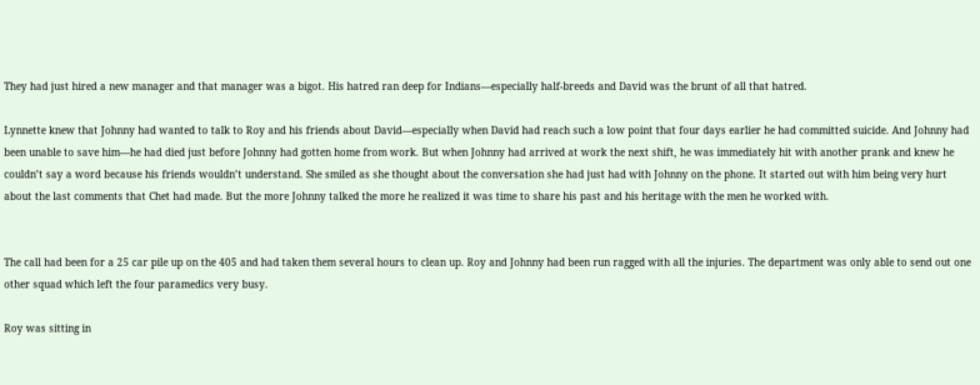They had just hired a new manager and that manager was a bigot. His hatred ran deep for Indians—especially half-breeds and David was the brunt of all that hatred.

Lynnette knew that Johnny had wanted to talk to Roy and his friends about David—especially when David had reach such a low point that four days earlier he had committed suicide. And Johnny had been unable to save him—he had died just before Johnny had gotten home from work. But when Johnny had arrived at work the next shift, he was immediately hit with another prank and knew he couldn’t say a word because his friends wouldn’t understand. She smiled as she thought about the conversation she had just had with Johnny on the phone. It started out with him being very hurt about the last comments that Chet had made. But the more Johnny talked the more he realized it was time to share his past and his heritage with the men he worked with.


The call had been for a 25 car pile up on the 405 and had taken them several hours to clean up. Roy and Johnny had been run ragged with all the injuries. The department was only able to send out one other squad which left the four paramedics very busy.

Roy was sitting in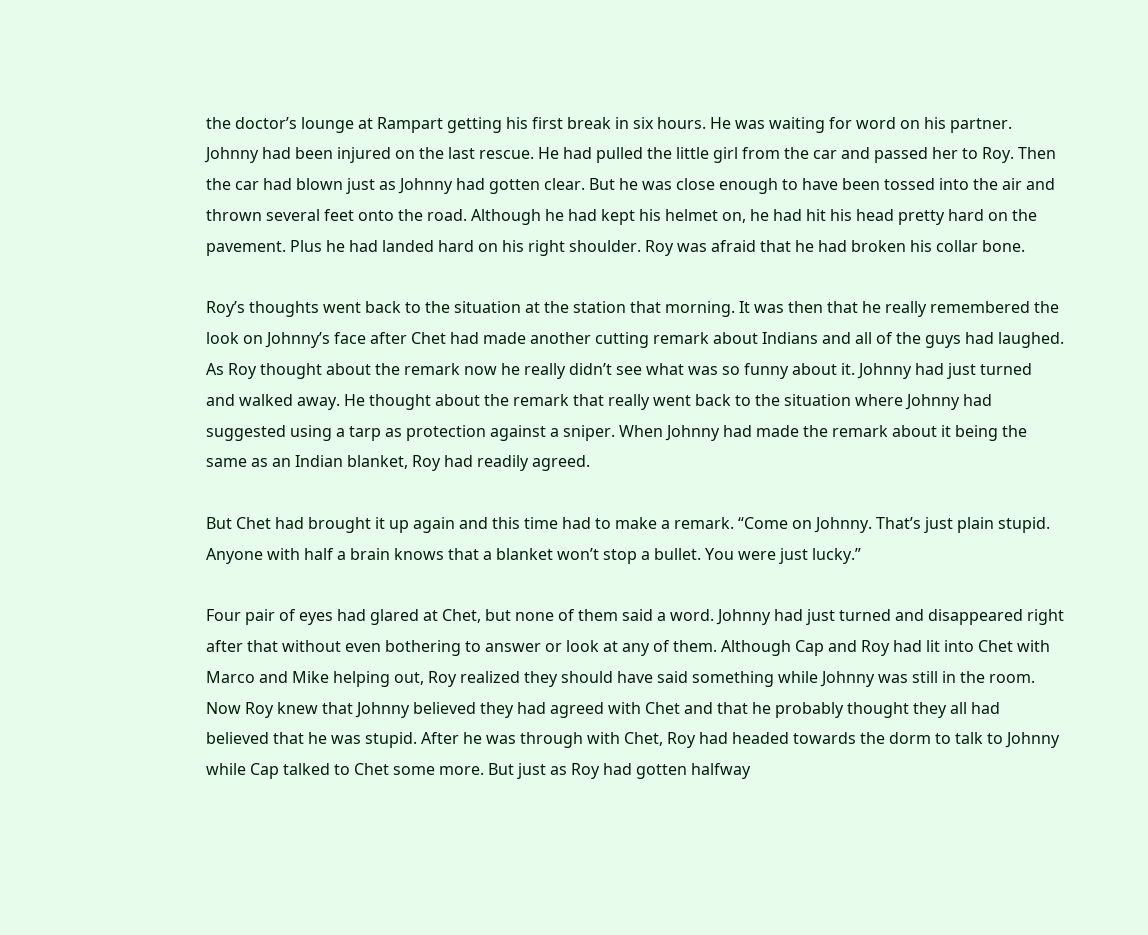the doctor’s lounge at Rampart getting his first break in six hours. He was waiting for word on his partner. Johnny had been injured on the last rescue. He had pulled the little girl from the car and passed her to Roy. Then the car had blown just as Johnny had gotten clear. But he was close enough to have been tossed into the air and thrown several feet onto the road. Although he had kept his helmet on, he had hit his head pretty hard on the pavement. Plus he had landed hard on his right shoulder. Roy was afraid that he had broken his collar bone.

Roy’s thoughts went back to the situation at the station that morning. It was then that he really remembered the look on Johnny’s face after Chet had made another cutting remark about Indians and all of the guys had laughed. As Roy thought about the remark now he really didn’t see what was so funny about it. Johnny had just turned and walked away. He thought about the remark that really went back to the situation where Johnny had suggested using a tarp as protection against a sniper. When Johnny had made the remark about it being the same as an Indian blanket, Roy had readily agreed.

But Chet had brought it up again and this time had to make a remark. “Come on Johnny. That’s just plain stupid. Anyone with half a brain knows that a blanket won’t stop a bullet. You were just lucky.”

Four pair of eyes had glared at Chet, but none of them said a word. Johnny had just turned and disappeared right after that without even bothering to answer or look at any of them. Although Cap and Roy had lit into Chet with Marco and Mike helping out, Roy realized they should have said something while Johnny was still in the room. Now Roy knew that Johnny believed they had agreed with Chet and that he probably thought they all had believed that he was stupid. After he was through with Chet, Roy had headed towards the dorm to talk to Johnny while Cap talked to Chet some more. But just as Roy had gotten halfway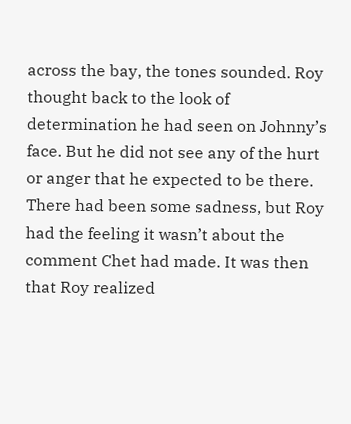across the bay, the tones sounded. Roy thought back to the look of determination he had seen on Johnny’s face. But he did not see any of the hurt or anger that he expected to be there. There had been some sadness, but Roy had the feeling it wasn’t about the comment Chet had made. It was then that Roy realized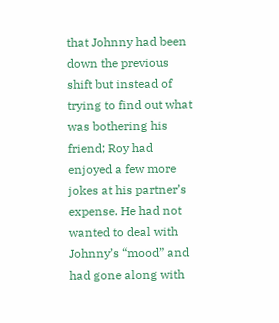that Johnny had been down the previous shift but instead of trying to find out what was bothering his friend; Roy had enjoyed a few more jokes at his partner’s expense. He had not wanted to deal with Johnny’s “mood” and had gone along with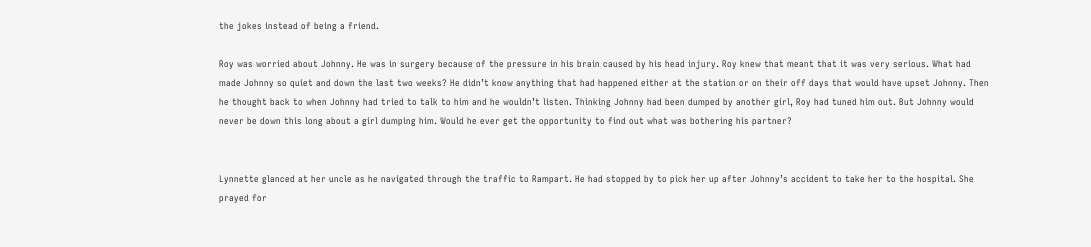the jokes instead of being a friend.

Roy was worried about Johnny. He was in surgery because of the pressure in his brain caused by his head injury. Roy knew that meant that it was very serious. What had made Johnny so quiet and down the last two weeks? He didn’t know anything that had happened either at the station or on their off days that would have upset Johnny. Then he thought back to when Johnny had tried to talk to him and he wouldn’t listen. Thinking Johnny had been dumped by another girl, Roy had tuned him out. But Johnny would never be down this long about a girl dumping him. Would he ever get the opportunity to find out what was bothering his partner?


Lynnette glanced at her uncle as he navigated through the traffic to Rampart. He had stopped by to pick her up after Johnny’s accident to take her to the hospital. She prayed for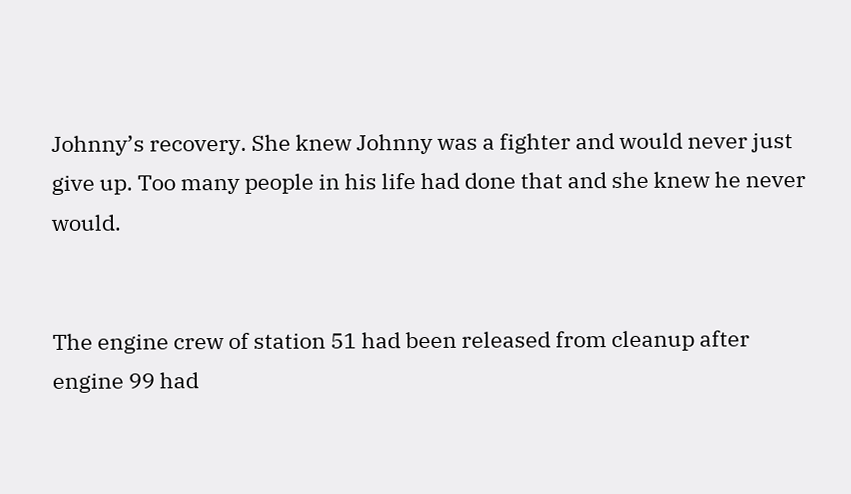Johnny’s recovery. She knew Johnny was a fighter and would never just give up. Too many people in his life had done that and she knew he never would.


The engine crew of station 51 had been released from cleanup after engine 99 had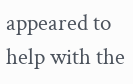appeared to help with the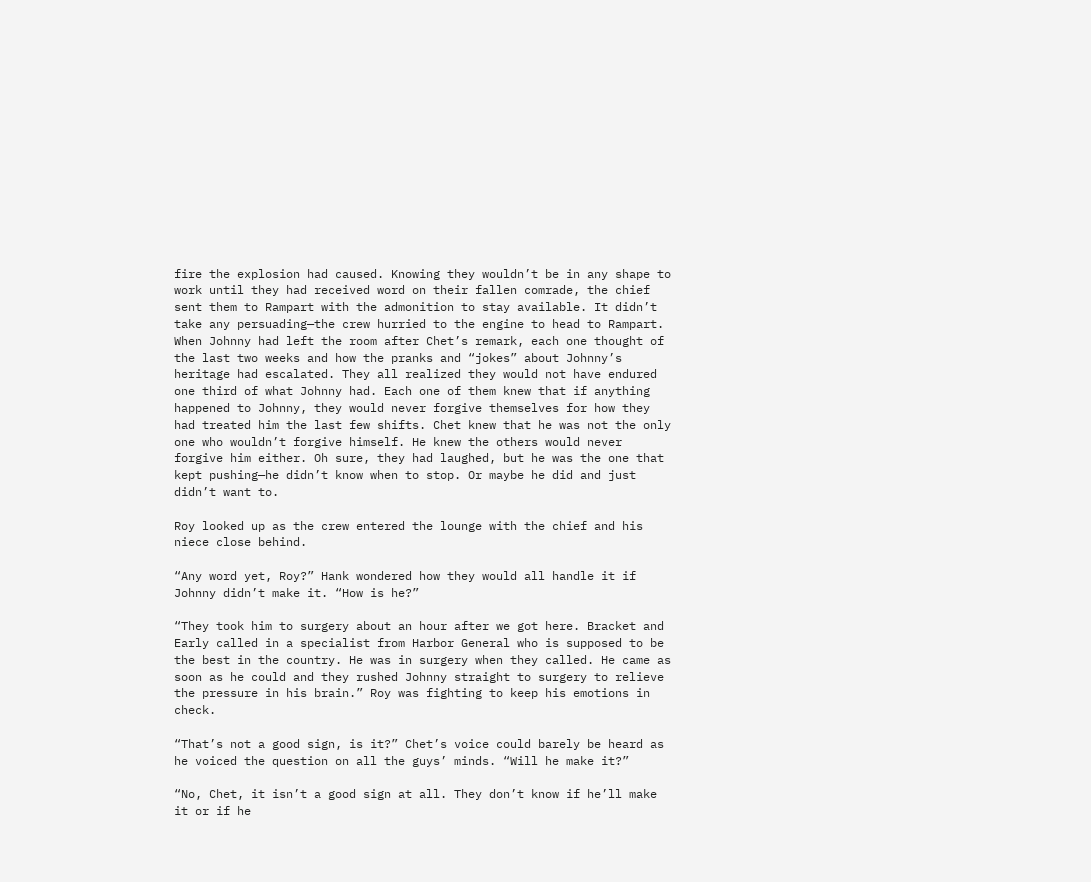fire the explosion had caused. Knowing they wouldn’t be in any shape to work until they had received word on their fallen comrade, the chief sent them to Rampart with the admonition to stay available. It didn’t take any persuading—the crew hurried to the engine to head to Rampart. When Johnny had left the room after Chet’s remark, each one thought of the last two weeks and how the pranks and “jokes” about Johnny’s heritage had escalated. They all realized they would not have endured one third of what Johnny had. Each one of them knew that if anything happened to Johnny, they would never forgive themselves for how they had treated him the last few shifts. Chet knew that he was not the only one who wouldn’t forgive himself. He knew the others would never forgive him either. Oh sure, they had laughed, but he was the one that kept pushing—he didn’t know when to stop. Or maybe he did and just didn’t want to.

Roy looked up as the crew entered the lounge with the chief and his niece close behind.

“Any word yet, Roy?” Hank wondered how they would all handle it if Johnny didn’t make it. “How is he?”

“They took him to surgery about an hour after we got here. Bracket and Early called in a specialist from Harbor General who is supposed to be the best in the country. He was in surgery when they called. He came as soon as he could and they rushed Johnny straight to surgery to relieve the pressure in his brain.” Roy was fighting to keep his emotions in check.

“That’s not a good sign, is it?” Chet’s voice could barely be heard as he voiced the question on all the guys’ minds. “Will he make it?”

“No, Chet, it isn’t a good sign at all. They don’t know if he’ll make it or if he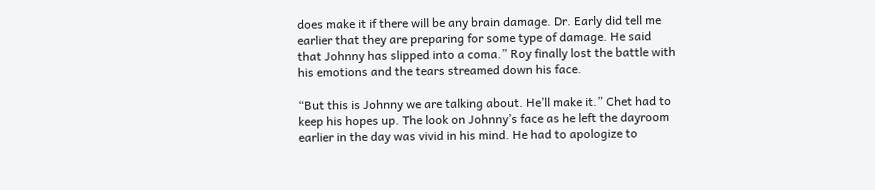does make it if there will be any brain damage. Dr. Early did tell me earlier that they are preparing for some type of damage. He said that Johnny has slipped into a coma.” Roy finally lost the battle with his emotions and the tears streamed down his face.

“But this is Johnny we are talking about. He’ll make it.” Chet had to keep his hopes up. The look on Johnny’s face as he left the dayroom earlier in the day was vivid in his mind. He had to apologize to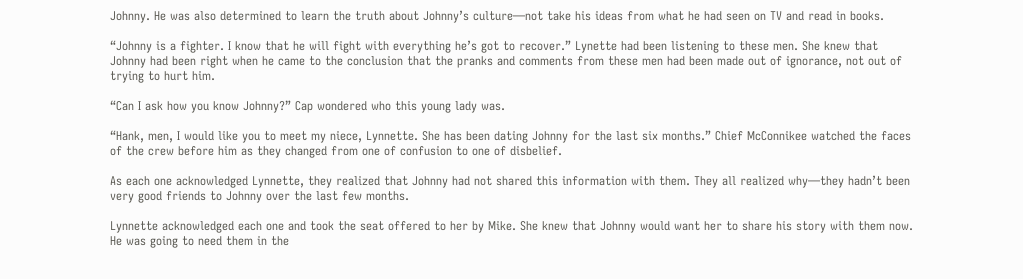Johnny. He was also determined to learn the truth about Johnny’s culture—not take his ideas from what he had seen on TV and read in books.

“Johnny is a fighter. I know that he will fight with everything he’s got to recover.” Lynette had been listening to these men. She knew that Johnny had been right when he came to the conclusion that the pranks and comments from these men had been made out of ignorance, not out of trying to hurt him.

“Can I ask how you know Johnny?” Cap wondered who this young lady was.

“Hank, men, I would like you to meet my niece, Lynnette. She has been dating Johnny for the last six months.” Chief McConnikee watched the faces of the crew before him as they changed from one of confusion to one of disbelief.

As each one acknowledged Lynnette, they realized that Johnny had not shared this information with them. They all realized why—they hadn’t been very good friends to Johnny over the last few months.

Lynnette acknowledged each one and took the seat offered to her by Mike. She knew that Johnny would want her to share his story with them now. He was going to need them in the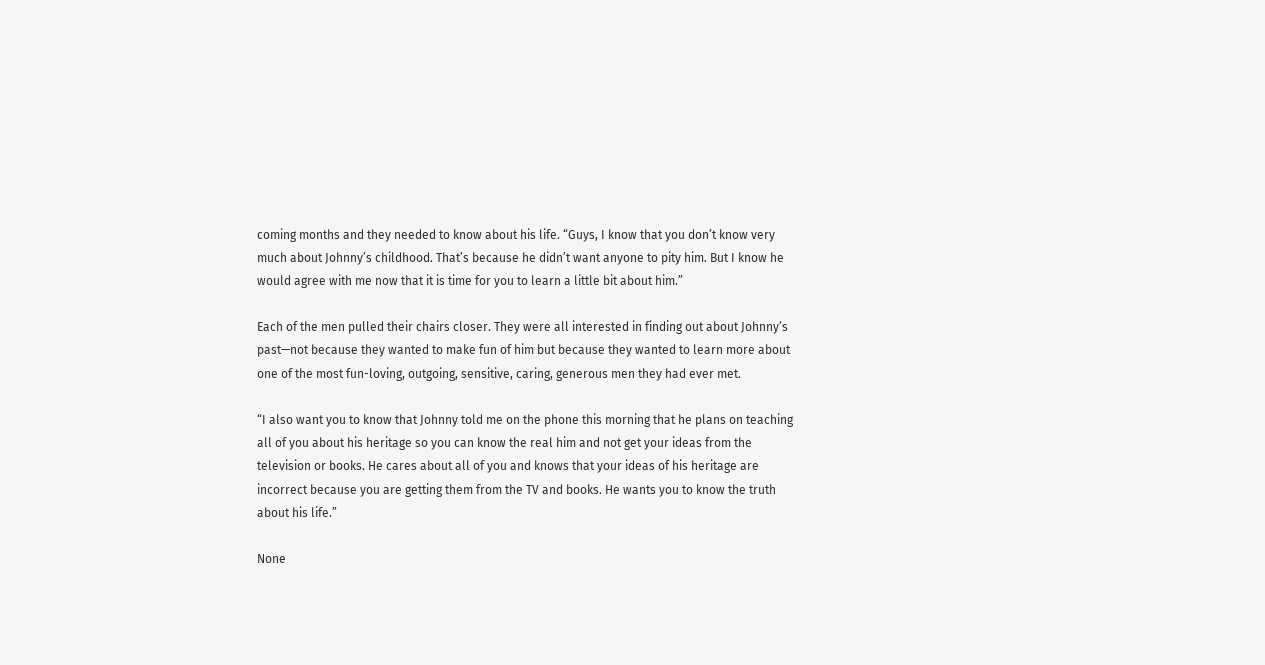coming months and they needed to know about his life. “Guys, I know that you don’t know very much about Johnny’s childhood. That’s because he didn’t want anyone to pity him. But I know he would agree with me now that it is time for you to learn a little bit about him.”

Each of the men pulled their chairs closer. They were all interested in finding out about Johnny’s past—not because they wanted to make fun of him but because they wanted to learn more about one of the most fun-loving, outgoing, sensitive, caring, generous men they had ever met.

“I also want you to know that Johnny told me on the phone this morning that he plans on teaching all of you about his heritage so you can know the real him and not get your ideas from the television or books. He cares about all of you and knows that your ideas of his heritage are incorrect because you are getting them from the TV and books. He wants you to know the truth about his life.”

None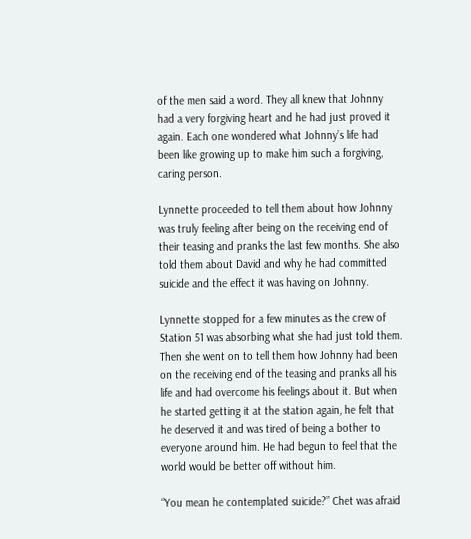of the men said a word. They all knew that Johnny had a very forgiving heart and he had just proved it again. Each one wondered what Johnny’s life had been like growing up to make him such a forgiving, caring person.

Lynnette proceeded to tell them about how Johnny was truly feeling after being on the receiving end of their teasing and pranks the last few months. She also told them about David and why he had committed suicide and the effect it was having on Johnny.

Lynnette stopped for a few minutes as the crew of Station 51 was absorbing what she had just told them. Then she went on to tell them how Johnny had been on the receiving end of the teasing and pranks all his life and had overcome his feelings about it. But when he started getting it at the station again, he felt that he deserved it and was tired of being a bother to everyone around him. He had begun to feel that the world would be better off without him.

“You mean he contemplated suicide?” Chet was afraid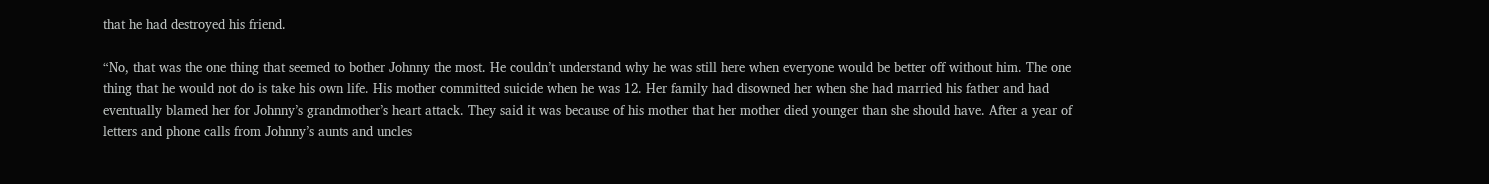that he had destroyed his friend.

“No, that was the one thing that seemed to bother Johnny the most. He couldn’t understand why he was still here when everyone would be better off without him. The one thing that he would not do is take his own life. His mother committed suicide when he was 12. Her family had disowned her when she had married his father and had eventually blamed her for Johnny’s grandmother’s heart attack. They said it was because of his mother that her mother died younger than she should have. After a year of letters and phone calls from Johnny’s aunts and uncles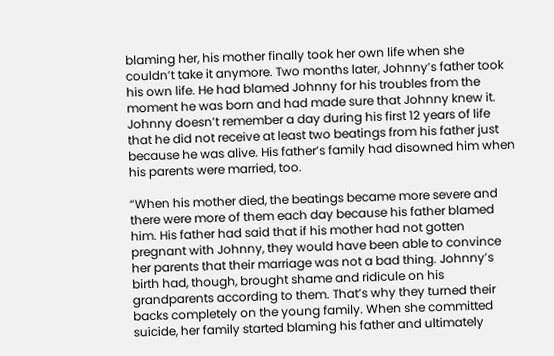blaming her, his mother finally took her own life when she couldn’t take it anymore. Two months later, Johnny’s father took his own life. He had blamed Johnny for his troubles from the moment he was born and had made sure that Johnny knew it. Johnny doesn’t remember a day during his first 12 years of life that he did not receive at least two beatings from his father just because he was alive. His father’s family had disowned him when his parents were married, too.

“When his mother died, the beatings became more severe and there were more of them each day because his father blamed him. His father had said that if his mother had not gotten pregnant with Johnny, they would have been able to convince her parents that their marriage was not a bad thing. Johnny’s birth had, though, brought shame and ridicule on his grandparents according to them. That’s why they turned their backs completely on the young family. When she committed suicide, her family started blaming his father and ultimately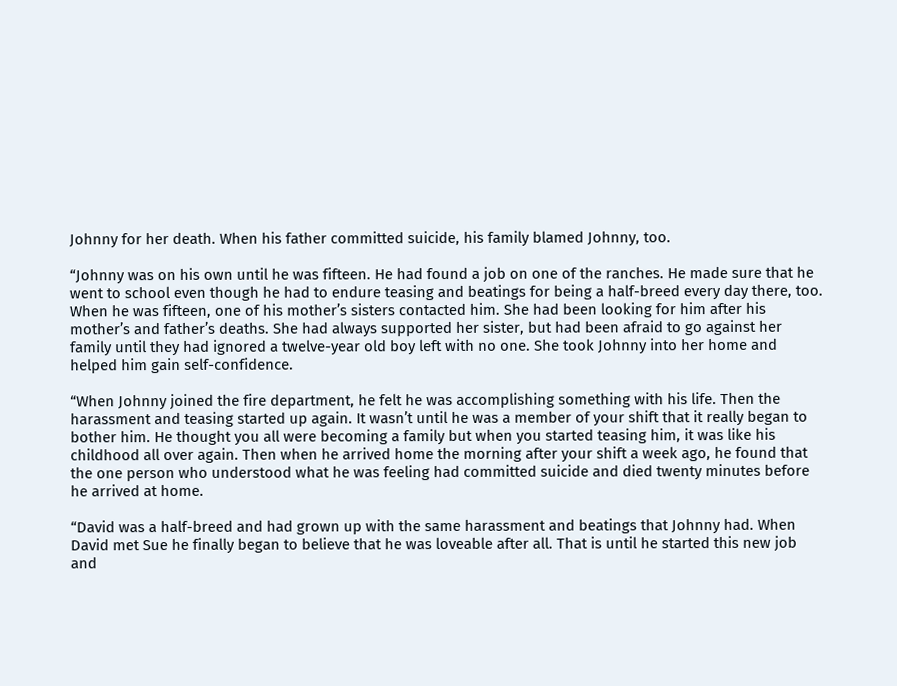Johnny for her death. When his father committed suicide, his family blamed Johnny, too.

“Johnny was on his own until he was fifteen. He had found a job on one of the ranches. He made sure that he went to school even though he had to endure teasing and beatings for being a half-breed every day there, too. When he was fifteen, one of his mother’s sisters contacted him. She had been looking for him after his mother’s and father’s deaths. She had always supported her sister, but had been afraid to go against her family until they had ignored a twelve-year old boy left with no one. She took Johnny into her home and helped him gain self-confidence.

“When Johnny joined the fire department, he felt he was accomplishing something with his life. Then the harassment and teasing started up again. It wasn’t until he was a member of your shift that it really began to bother him. He thought you all were becoming a family but when you started teasing him, it was like his childhood all over again. Then when he arrived home the morning after your shift a week ago, he found that the one person who understood what he was feeling had committed suicide and died twenty minutes before he arrived at home.

“David was a half-breed and had grown up with the same harassment and beatings that Johnny had. When David met Sue he finally began to believe that he was loveable after all. That is until he started this new job and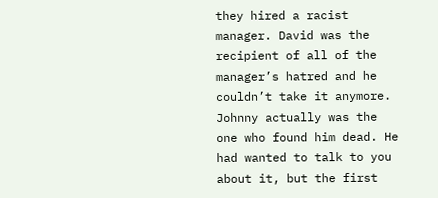they hired a racist manager. David was the recipient of all of the manager’s hatred and he couldn’t take it anymore. Johnny actually was the one who found him dead. He had wanted to talk to you about it, but the first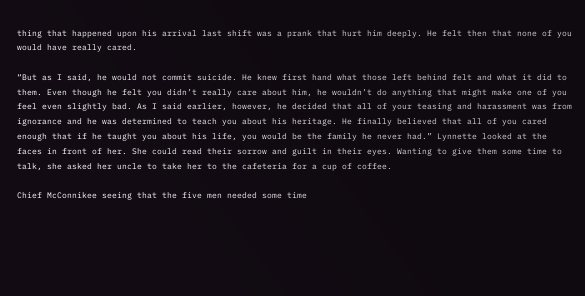thing that happened upon his arrival last shift was a prank that hurt him deeply. He felt then that none of you would have really cared.

“But as I said, he would not commit suicide. He knew first hand what those left behind felt and what it did to them. Even though he felt you didn’t really care about him, he wouldn’t do anything that might make one of you feel even slightly bad. As I said earlier, however, he decided that all of your teasing and harassment was from ignorance and he was determined to teach you about his heritage. He finally believed that all of you cared enough that if he taught you about his life, you would be the family he never had.” Lynnette looked at the faces in front of her. She could read their sorrow and guilt in their eyes. Wanting to give them some time to talk, she asked her uncle to take her to the cafeteria for a cup of coffee.

Chief McConnikee seeing that the five men needed some time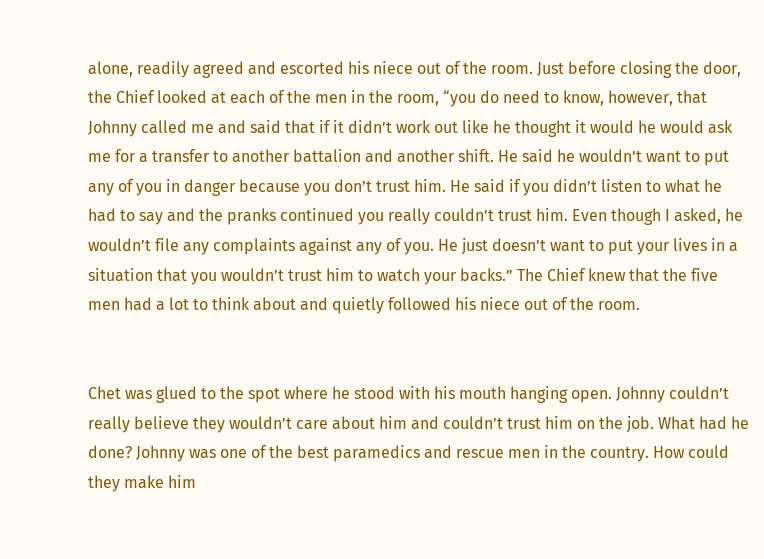alone, readily agreed and escorted his niece out of the room. Just before closing the door, the Chief looked at each of the men in the room, “you do need to know, however, that Johnny called me and said that if it didn’t work out like he thought it would he would ask me for a transfer to another battalion and another shift. He said he wouldn’t want to put any of you in danger because you don’t trust him. He said if you didn’t listen to what he had to say and the pranks continued you really couldn’t trust him. Even though I asked, he wouldn’t file any complaints against any of you. He just doesn’t want to put your lives in a situation that you wouldn’t trust him to watch your backs.” The Chief knew that the five men had a lot to think about and quietly followed his niece out of the room.


Chet was glued to the spot where he stood with his mouth hanging open. Johnny couldn’t really believe they wouldn’t care about him and couldn’t trust him on the job. What had he done? Johnny was one of the best paramedics and rescue men in the country. How could they make him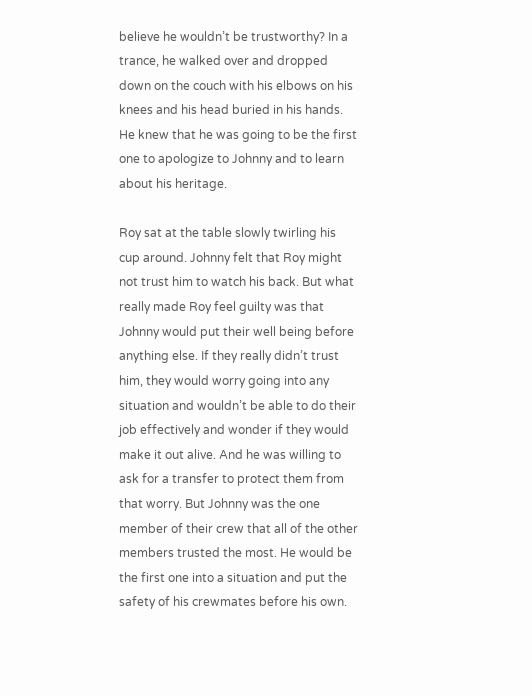believe he wouldn’t be trustworthy? In a trance, he walked over and dropped down on the couch with his elbows on his knees and his head buried in his hands. He knew that he was going to be the first one to apologize to Johnny and to learn about his heritage.

Roy sat at the table slowly twirling his cup around. Johnny felt that Roy might not trust him to watch his back. But what really made Roy feel guilty was that Johnny would put their well being before anything else. If they really didn’t trust him, they would worry going into any situation and wouldn’t be able to do their job effectively and wonder if they would make it out alive. And he was willing to ask for a transfer to protect them from that worry. But Johnny was the one member of their crew that all of the other members trusted the most. He would be the first one into a situation and put the safety of his crewmates before his own.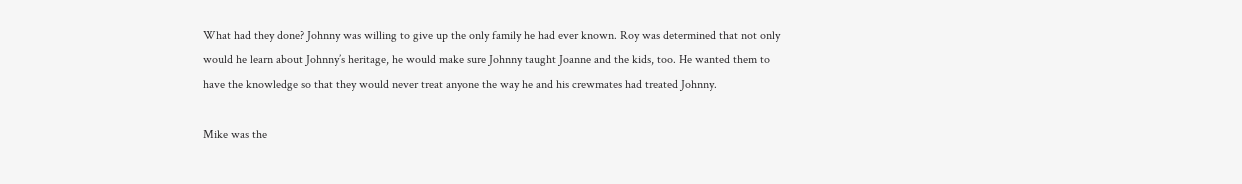What had they done? Johnny was willing to give up the only family he had ever known. Roy was determined that not only would he learn about Johnny’s heritage, he would make sure Johnny taught Joanne and the kids, too. He wanted them to have the knowledge so that they would never treat anyone the way he and his crewmates had treated Johnny.

Mike was the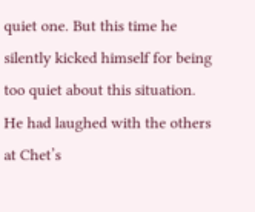quiet one. But this time he silently kicked himself for being too quiet about this situation. He had laughed with the others at Chet’s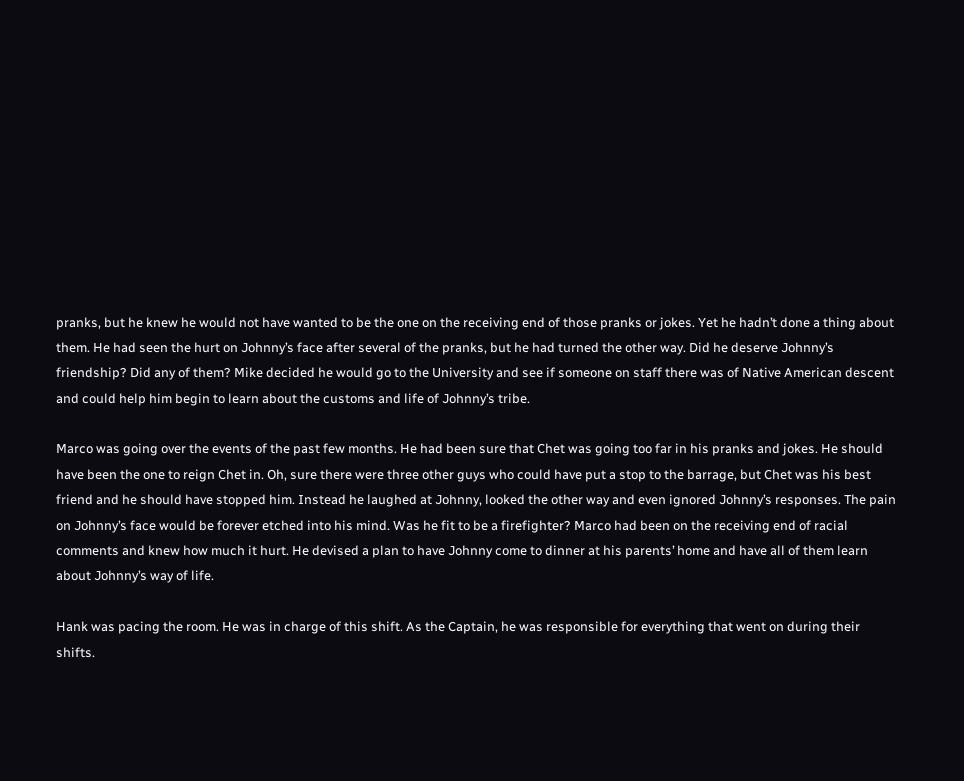pranks, but he knew he would not have wanted to be the one on the receiving end of those pranks or jokes. Yet he hadn’t done a thing about them. He had seen the hurt on Johnny’s face after several of the pranks, but he had turned the other way. Did he deserve Johnny’s friendship? Did any of them? Mike decided he would go to the University and see if someone on staff there was of Native American descent and could help him begin to learn about the customs and life of Johnny’s tribe.

Marco was going over the events of the past few months. He had been sure that Chet was going too far in his pranks and jokes. He should have been the one to reign Chet in. Oh, sure there were three other guys who could have put a stop to the barrage, but Chet was his best friend and he should have stopped him. Instead he laughed at Johnny, looked the other way and even ignored Johnny’s responses. The pain on Johnny’s face would be forever etched into his mind. Was he fit to be a firefighter? Marco had been on the receiving end of racial comments and knew how much it hurt. He devised a plan to have Johnny come to dinner at his parents’ home and have all of them learn about Johnny’s way of life.

Hank was pacing the room. He was in charge of this shift. As the Captain, he was responsible for everything that went on during their shifts.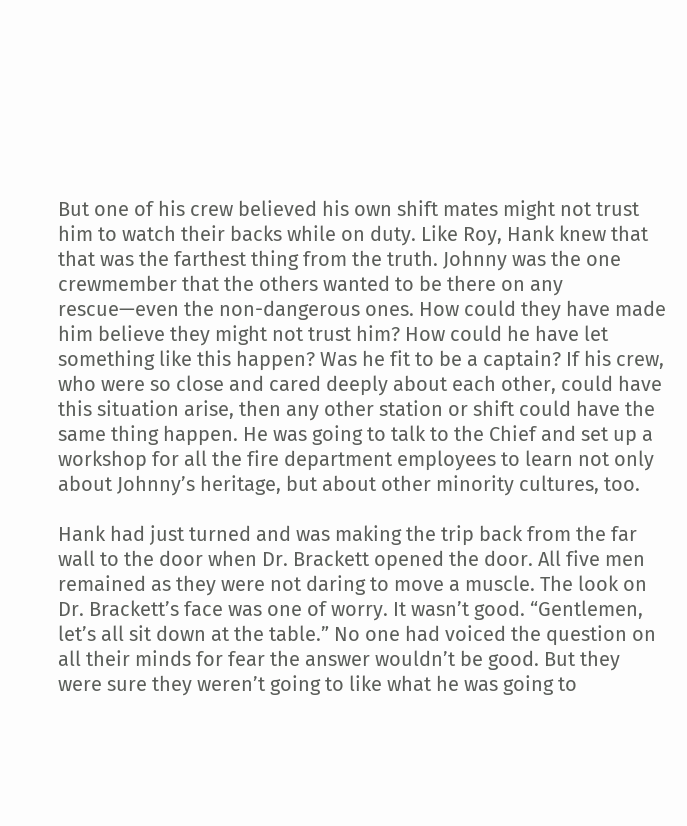But one of his crew believed his own shift mates might not trust him to watch their backs while on duty. Like Roy, Hank knew that that was the farthest thing from the truth. Johnny was the one crewmember that the others wanted to be there on any rescue—even the non-dangerous ones. How could they have made him believe they might not trust him? How could he have let something like this happen? Was he fit to be a captain? If his crew, who were so close and cared deeply about each other, could have this situation arise, then any other station or shift could have the same thing happen. He was going to talk to the Chief and set up a workshop for all the fire department employees to learn not only about Johnny’s heritage, but about other minority cultures, too.

Hank had just turned and was making the trip back from the far wall to the door when Dr. Brackett opened the door. All five men remained as they were not daring to move a muscle. The look on Dr. Brackett’s face was one of worry. It wasn’t good. “Gentlemen, let’s all sit down at the table.” No one had voiced the question on all their minds for fear the answer wouldn’t be good. But they were sure they weren’t going to like what he was going to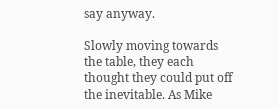say anyway.

Slowly moving towards the table, they each thought they could put off the inevitable. As Mike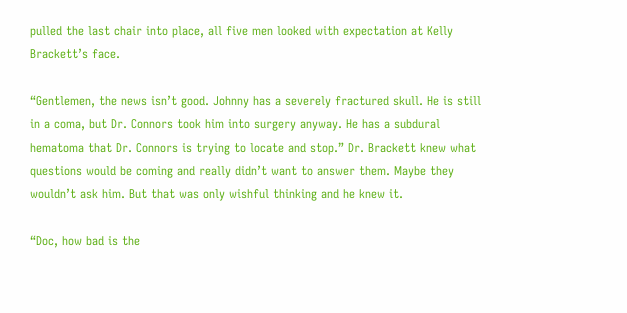pulled the last chair into place, all five men looked with expectation at Kelly Brackett’s face.

“Gentlemen, the news isn’t good. Johnny has a severely fractured skull. He is still in a coma, but Dr. Connors took him into surgery anyway. He has a subdural hematoma that Dr. Connors is trying to locate and stop.” Dr. Brackett knew what questions would be coming and really didn’t want to answer them. Maybe they wouldn’t ask him. But that was only wishful thinking and he knew it.

“Doc, how bad is the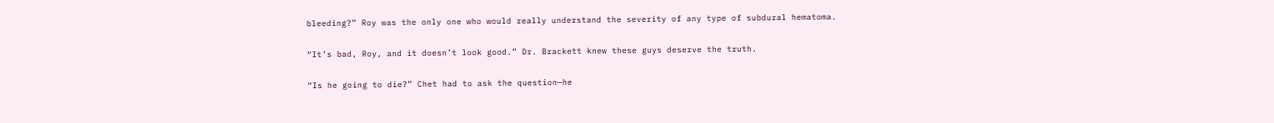bleeding?” Roy was the only one who would really understand the severity of any type of subdural hematoma.

“It’s bad, Roy, and it doesn’t look good.” Dr. Brackett knew these guys deserve the truth.

“Is he going to die?” Chet had to ask the question—he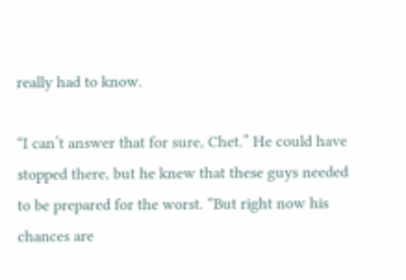really had to know.

“I can’t answer that for sure, Chet.” He could have stopped there, but he knew that these guys needed to be prepared for the worst. “But right now his chances are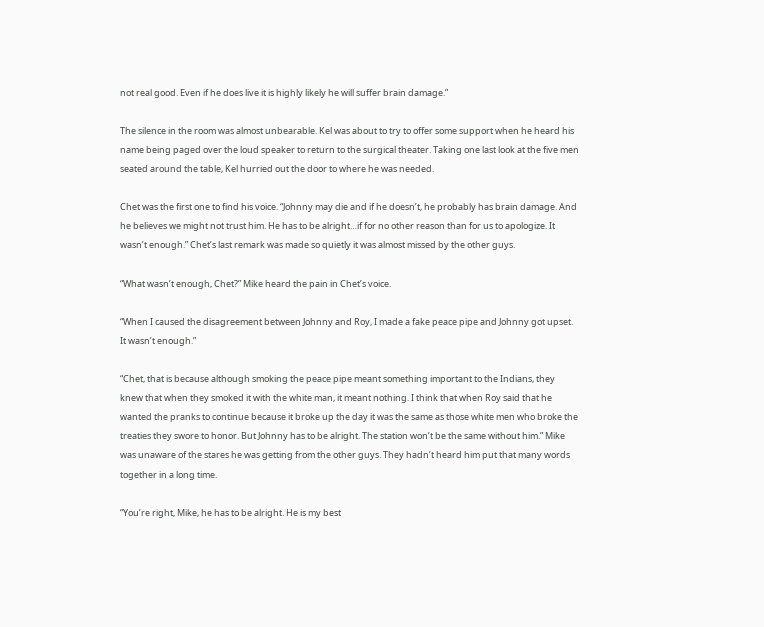not real good. Even if he does live it is highly likely he will suffer brain damage.”

The silence in the room was almost unbearable. Kel was about to try to offer some support when he heard his name being paged over the loud speaker to return to the surgical theater. Taking one last look at the five men seated around the table, Kel hurried out the door to where he was needed.

Chet was the first one to find his voice. “Johnny may die and if he doesn’t, he probably has brain damage. And he believes we might not trust him. He has to be alright…if for no other reason than for us to apologize. It wasn’t enough.” Chet’s last remark was made so quietly it was almost missed by the other guys.

“What wasn’t enough, Chet?” Mike heard the pain in Chet’s voice.

“When I caused the disagreement between Johnny and Roy, I made a fake peace pipe and Johnny got upset. It wasn’t enough.”

“Chet, that is because although smoking the peace pipe meant something important to the Indians, they knew that when they smoked it with the white man, it meant nothing. I think that when Roy said that he wanted the pranks to continue because it broke up the day it was the same as those white men who broke the treaties they swore to honor. But Johnny has to be alright. The station won’t be the same without him.” Mike was unaware of the stares he was getting from the other guys. They hadn’t heard him put that many words together in a long time.

“You’re right, Mike, he has to be alright. He is my best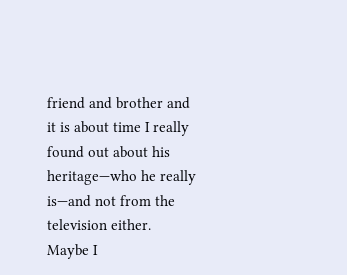friend and brother and it is about time I really found out about his heritage—who he really is—and not from the television either. Maybe I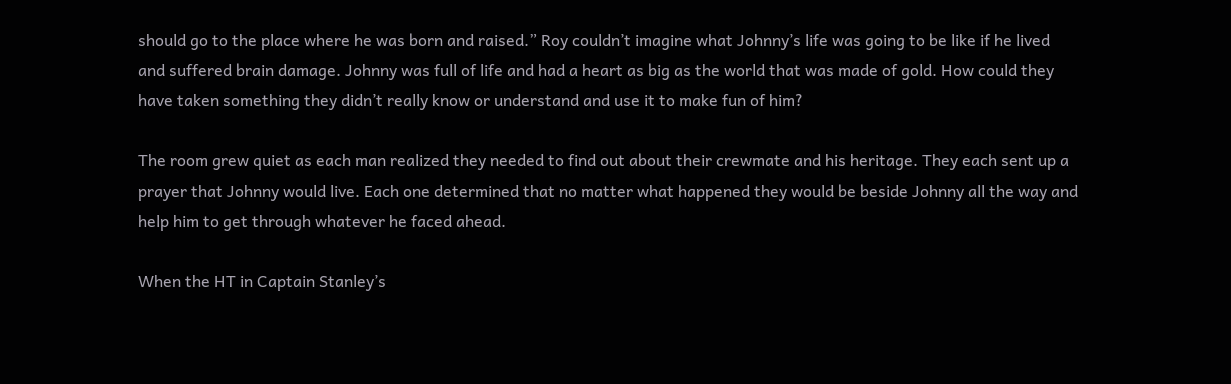should go to the place where he was born and raised.” Roy couldn’t imagine what Johnny’s life was going to be like if he lived and suffered brain damage. Johnny was full of life and had a heart as big as the world that was made of gold. How could they have taken something they didn’t really know or understand and use it to make fun of him?

The room grew quiet as each man realized they needed to find out about their crewmate and his heritage. They each sent up a prayer that Johnny would live. Each one determined that no matter what happened they would be beside Johnny all the way and help him to get through whatever he faced ahead.

When the HT in Captain Stanley’s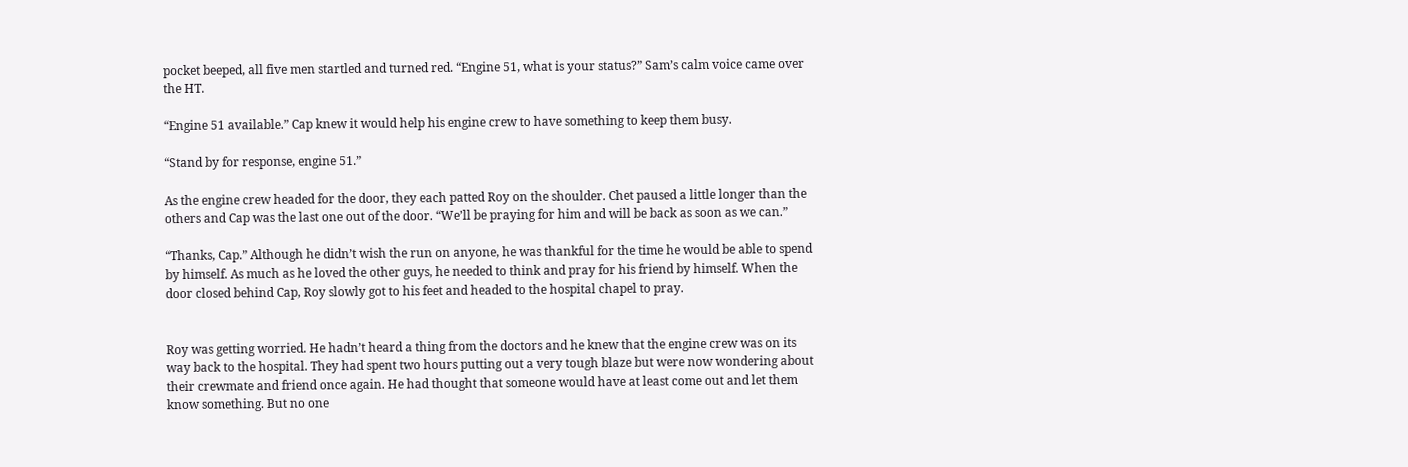pocket beeped, all five men startled and turned red. “Engine 51, what is your status?” Sam’s calm voice came over the HT.

“Engine 51 available.” Cap knew it would help his engine crew to have something to keep them busy.

“Stand by for response, engine 51.”

As the engine crew headed for the door, they each patted Roy on the shoulder. Chet paused a little longer than the others and Cap was the last one out of the door. “We’ll be praying for him and will be back as soon as we can.”

“Thanks, Cap.” Although he didn’t wish the run on anyone, he was thankful for the time he would be able to spend by himself. As much as he loved the other guys, he needed to think and pray for his friend by himself. When the door closed behind Cap, Roy slowly got to his feet and headed to the hospital chapel to pray.


Roy was getting worried. He hadn’t heard a thing from the doctors and he knew that the engine crew was on its way back to the hospital. They had spent two hours putting out a very tough blaze but were now wondering about their crewmate and friend once again. He had thought that someone would have at least come out and let them know something. But no one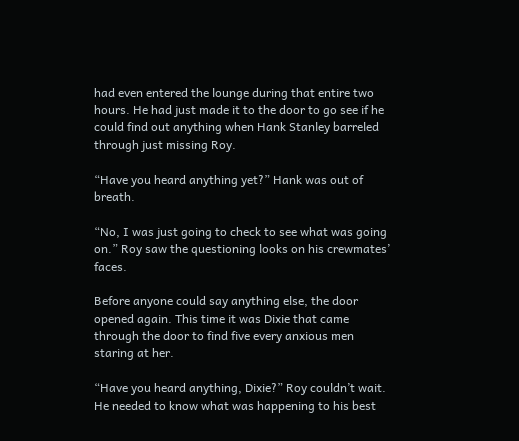had even entered the lounge during that entire two hours. He had just made it to the door to go see if he could find out anything when Hank Stanley barreled through just missing Roy.

“Have you heard anything yet?” Hank was out of breath.

“No, I was just going to check to see what was going on.” Roy saw the questioning looks on his crewmates’ faces.

Before anyone could say anything else, the door opened again. This time it was Dixie that came through the door to find five every anxious men staring at her.

“Have you heard anything, Dixie?” Roy couldn’t wait. He needed to know what was happening to his best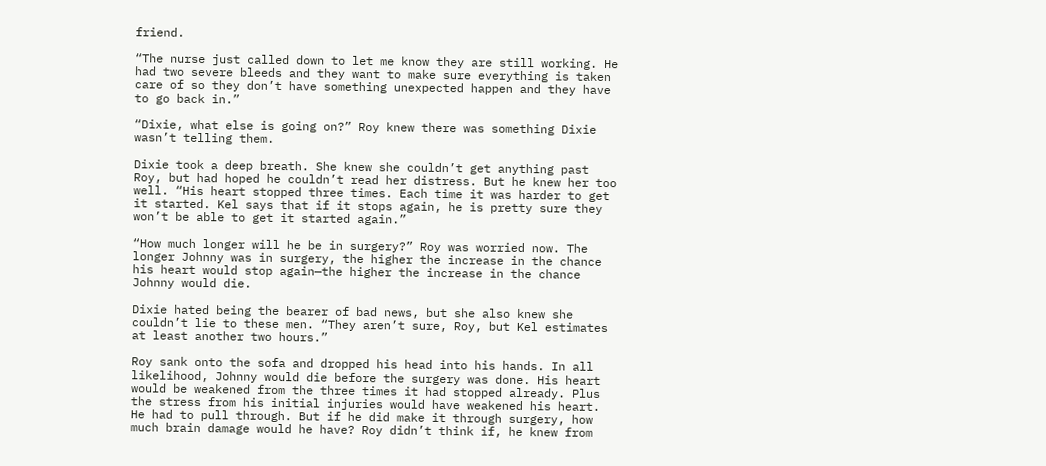friend.

“The nurse just called down to let me know they are still working. He had two severe bleeds and they want to make sure everything is taken care of so they don’t have something unexpected happen and they have to go back in.”

“Dixie, what else is going on?” Roy knew there was something Dixie wasn’t telling them.

Dixie took a deep breath. She knew she couldn’t get anything past Roy, but had hoped he couldn’t read her distress. But he knew her too well. “His heart stopped three times. Each time it was harder to get it started. Kel says that if it stops again, he is pretty sure they won’t be able to get it started again.”

“How much longer will he be in surgery?” Roy was worried now. The longer Johnny was in surgery, the higher the increase in the chance his heart would stop again—the higher the increase in the chance Johnny would die.

Dixie hated being the bearer of bad news, but she also knew she couldn’t lie to these men. “They aren’t sure, Roy, but Kel estimates at least another two hours.”

Roy sank onto the sofa and dropped his head into his hands. In all likelihood, Johnny would die before the surgery was done. His heart would be weakened from the three times it had stopped already. Plus the stress from his initial injuries would have weakened his heart. He had to pull through. But if he did make it through surgery, how much brain damage would he have? Roy didn’t think if, he knew from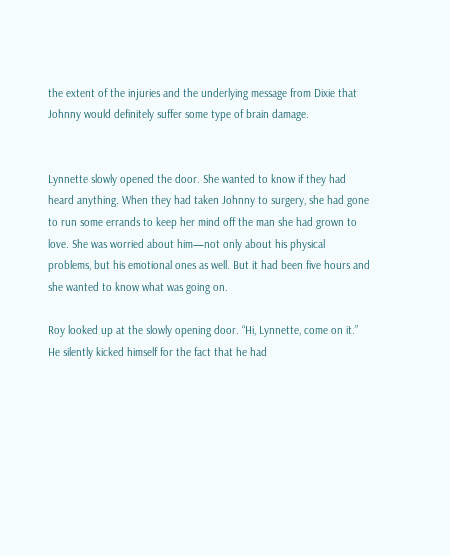the extent of the injuries and the underlying message from Dixie that Johnny would definitely suffer some type of brain damage.


Lynnette slowly opened the door. She wanted to know if they had heard anything. When they had taken Johnny to surgery, she had gone to run some errands to keep her mind off the man she had grown to love. She was worried about him—not only about his physical problems, but his emotional ones as well. But it had been five hours and she wanted to know what was going on.

Roy looked up at the slowly opening door. “Hi, Lynnette, come on it.” He silently kicked himself for the fact that he had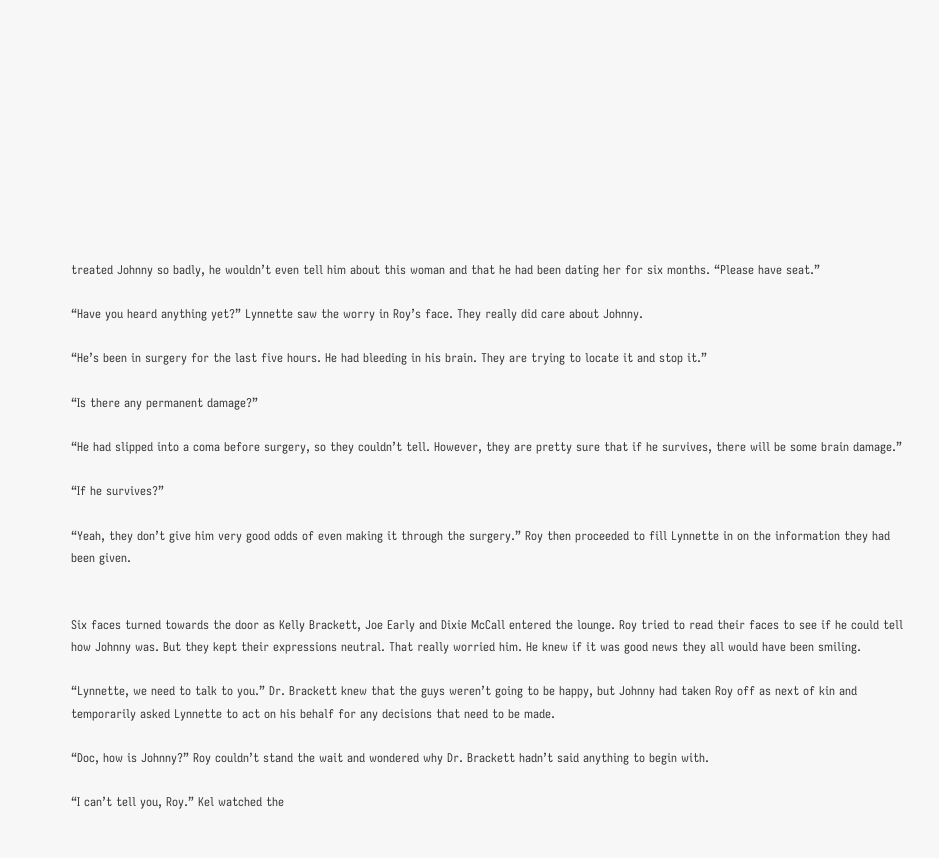treated Johnny so badly, he wouldn’t even tell him about this woman and that he had been dating her for six months. “Please have seat.”

“Have you heard anything yet?” Lynnette saw the worry in Roy’s face. They really did care about Johnny.

“He’s been in surgery for the last five hours. He had bleeding in his brain. They are trying to locate it and stop it.”

“Is there any permanent damage?”

“He had slipped into a coma before surgery, so they couldn’t tell. However, they are pretty sure that if he survives, there will be some brain damage.”

“If he survives?”

“Yeah, they don’t give him very good odds of even making it through the surgery.” Roy then proceeded to fill Lynnette in on the information they had been given.


Six faces turned towards the door as Kelly Brackett, Joe Early and Dixie McCall entered the lounge. Roy tried to read their faces to see if he could tell how Johnny was. But they kept their expressions neutral. That really worried him. He knew if it was good news they all would have been smiling.

“Lynnette, we need to talk to you.” Dr. Brackett knew that the guys weren’t going to be happy, but Johnny had taken Roy off as next of kin and temporarily asked Lynnette to act on his behalf for any decisions that need to be made.

“Doc, how is Johnny?” Roy couldn’t stand the wait and wondered why Dr. Brackett hadn’t said anything to begin with.

“I can’t tell you, Roy.” Kel watched the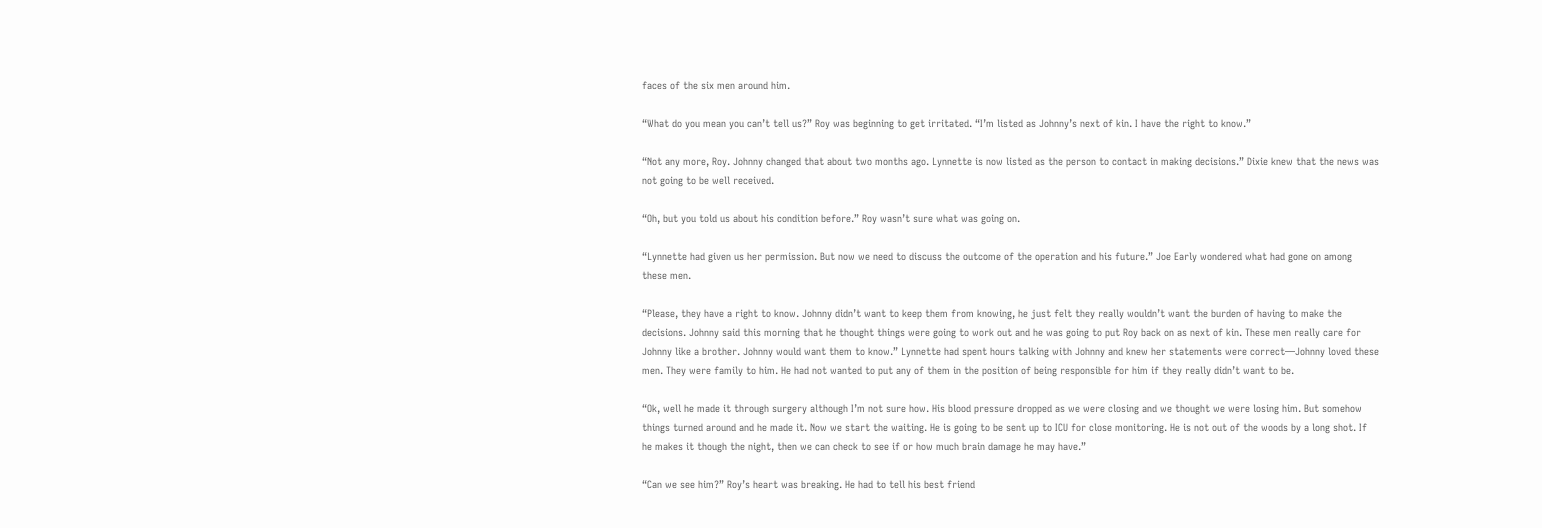faces of the six men around him.

“What do you mean you can’t tell us?” Roy was beginning to get irritated. “I’m listed as Johnny’s next of kin. I have the right to know.”

“Not any more, Roy. Johnny changed that about two months ago. Lynnette is now listed as the person to contact in making decisions.” Dixie knew that the news was not going to be well received.

“Oh, but you told us about his condition before.” Roy wasn’t sure what was going on.

“Lynnette had given us her permission. But now we need to discuss the outcome of the operation and his future.” Joe Early wondered what had gone on among these men.

“Please, they have a right to know. Johnny didn’t want to keep them from knowing, he just felt they really wouldn’t want the burden of having to make the decisions. Johnny said this morning that he thought things were going to work out and he was going to put Roy back on as next of kin. These men really care for Johnny like a brother. Johnny would want them to know.” Lynnette had spent hours talking with Johnny and knew her statements were correct—Johnny loved these men. They were family to him. He had not wanted to put any of them in the position of being responsible for him if they really didn’t want to be.

“Ok, well he made it through surgery although I’m not sure how. His blood pressure dropped as we were closing and we thought we were losing him. But somehow things turned around and he made it. Now we start the waiting. He is going to be sent up to ICU for close monitoring. He is not out of the woods by a long shot. If he makes it though the night, then we can check to see if or how much brain damage he may have.”

“Can we see him?” Roy’s heart was breaking. He had to tell his best friend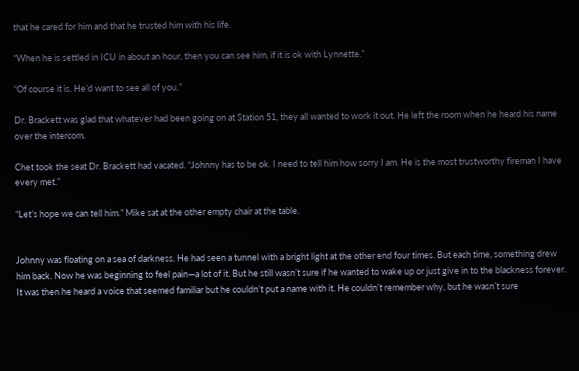that he cared for him and that he trusted him with his life.

“When he is settled in ICU in about an hour, then you can see him, if it is ok with Lynnette.”

“Of course it is. He’d want to see all of you.”

Dr. Brackett was glad that whatever had been going on at Station 51, they all wanted to work it out. He left the room when he heard his name over the intercom.

Chet took the seat Dr. Brackett had vacated. “Johnny has to be ok. I need to tell him how sorry I am. He is the most trustworthy fireman I have every met.”

“Let’s hope we can tell him.” Mike sat at the other empty chair at the table.


Johnny was floating on a sea of darkness. He had seen a tunnel with a bright light at the other end four times. But each time, something drew him back. Now he was beginning to feel pain—a lot of it. But he still wasn’t sure if he wanted to wake up or just give in to the blackness forever. It was then he heard a voice that seemed familiar but he couldn’t put a name with it. He couldn’t remember why, but he wasn’t sure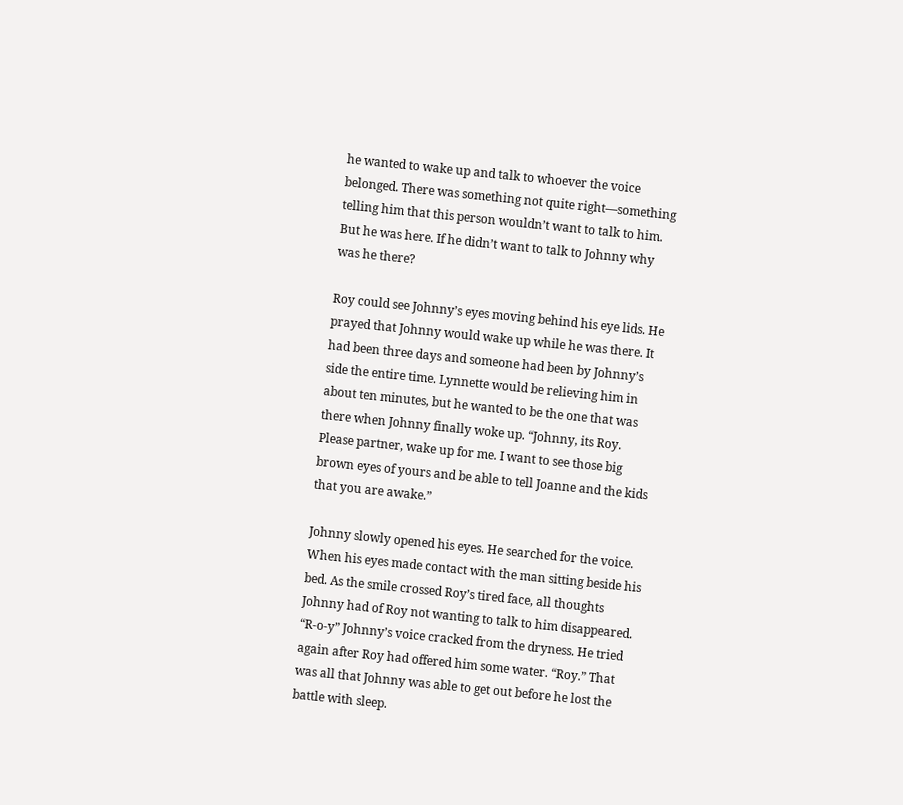he wanted to wake up and talk to whoever the voice belonged. There was something not quite right—something telling him that this person wouldn’t want to talk to him. But he was here. If he didn’t want to talk to Johnny why was he there?

Roy could see Johnny’s eyes moving behind his eye lids. He prayed that Johnny would wake up while he was there. It had been three days and someone had been by Johnny’s side the entire time. Lynnette would be relieving him in about ten minutes, but he wanted to be the one that was there when Johnny finally woke up. “Johnny, its Roy. Please partner, wake up for me. I want to see those big brown eyes of yours and be able to tell Joanne and the kids that you are awake.”

Johnny slowly opened his eyes. He searched for the voice. When his eyes made contact with the man sitting beside his bed. As the smile crossed Roy’s tired face, all thoughts Johnny had of Roy not wanting to talk to him disappeared. “R-o-y” Johnny’s voice cracked from the dryness. He tried again after Roy had offered him some water. “Roy.” That was all that Johnny was able to get out before he lost the battle with sleep.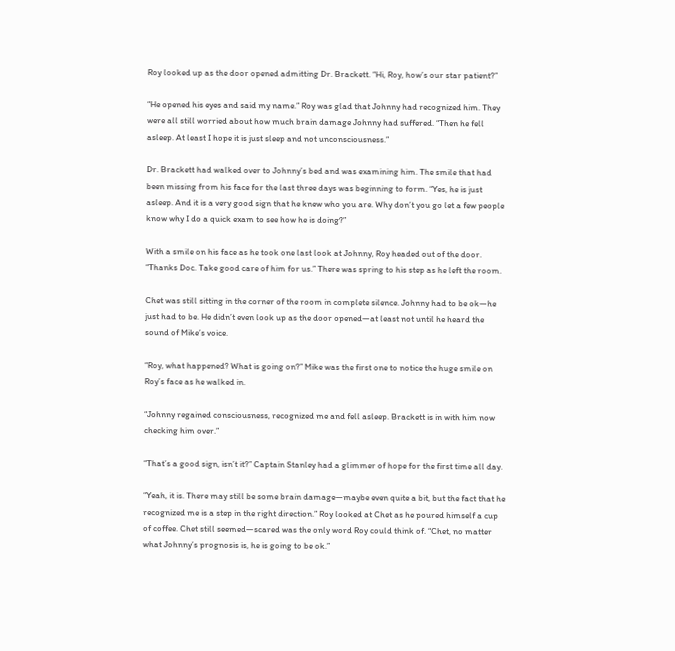Roy looked up as the door opened admitting Dr. Brackett. “Hi, Roy, how’s our star patient?”

“He opened his eyes and said my name.” Roy was glad that Johnny had recognized him. They were all still worried about how much brain damage Johnny had suffered. “Then he fell asleep. At least I hope it is just sleep and not unconsciousness.”

Dr. Brackett had walked over to Johnny’s bed and was examining him. The smile that had been missing from his face for the last three days was beginning to form. “Yes, he is just asleep. And it is a very good sign that he knew who you are. Why don’t you go let a few people know why I do a quick exam to see how he is doing?”

With a smile on his face as he took one last look at Johnny, Roy headed out of the door. “Thanks Doc. Take good care of him for us.” There was spring to his step as he left the room.

Chet was still sitting in the corner of the room in complete silence. Johnny had to be ok—he just had to be. He didn’t even look up as the door opened—at least not until he heard the sound of Mike’s voice.

“Roy, what happened? What is going on?” Mike was the first one to notice the huge smile on Roy’s face as he walked in.

“Johnny regained consciousness, recognized me and fell asleep. Brackett is in with him now checking him over.”

“That’s a good sign, isn’t it?” Captain Stanley had a glimmer of hope for the first time all day.

“Yeah, it is. There may still be some brain damage—maybe even quite a bit, but the fact that he recognized me is a step in the right direction.” Roy looked at Chet as he poured himself a cup of coffee. Chet still seemed—scared was the only word Roy could think of. “Chet, no matter what Johnny’s prognosis is, he is going to be ok.”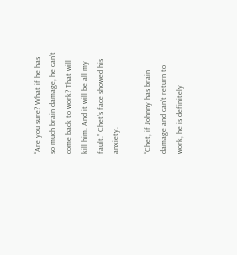“Are you sure? What if he has so much brain damage, he can’t come back to work? That will kill him. And it will be all my fault.” Chet’s face showed his anxiety.

“Chet, if Johnny has brain damage and can’t return to work, he is definitely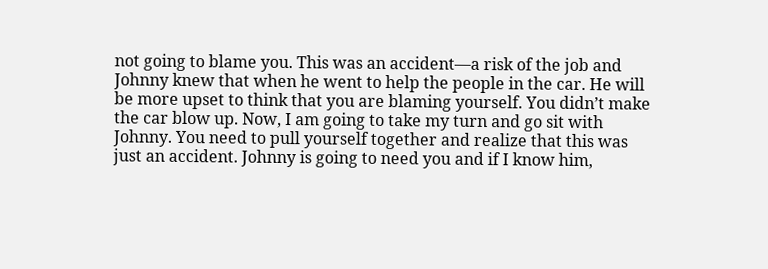not going to blame you. This was an accident—a risk of the job and Johnny knew that when he went to help the people in the car. He will be more upset to think that you are blaming yourself. You didn’t make the car blow up. Now, I am going to take my turn and go sit with Johnny. You need to pull yourself together and realize that this was just an accident. Johnny is going to need you and if I know him,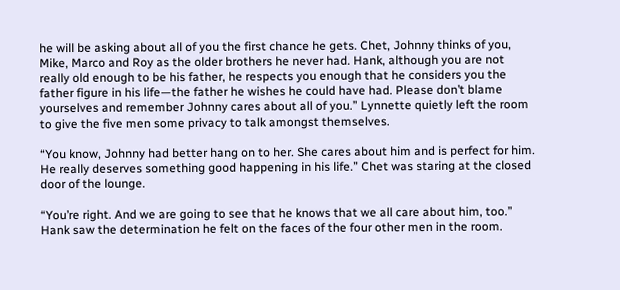he will be asking about all of you the first chance he gets. Chet, Johnny thinks of you, Mike, Marco and Roy as the older brothers he never had. Hank, although you are not really old enough to be his father, he respects you enough that he considers you the father figure in his life—the father he wishes he could have had. Please don’t blame yourselves and remember Johnny cares about all of you.” Lynnette quietly left the room to give the five men some privacy to talk amongst themselves.

“You know, Johnny had better hang on to her. She cares about him and is perfect for him. He really deserves something good happening in his life.” Chet was staring at the closed door of the lounge.

“You’re right. And we are going to see that he knows that we all care about him, too.” Hank saw the determination he felt on the faces of the four other men in the room.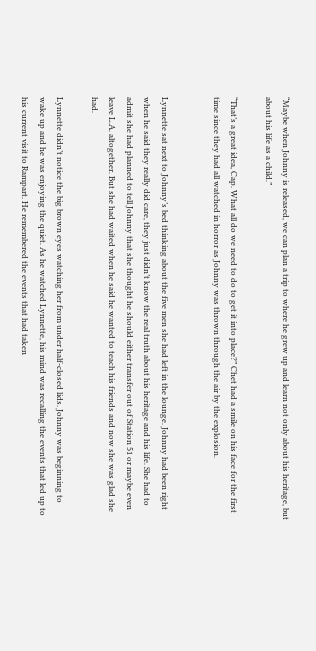“Maybe when Johnny is released, we can plan a trip to where he grew up and learn not only about his heritage, but about his life as a child.”

“That’s a great idea, Cap. What all do we need to do to get it into place?” Chet had a smile on his face for the first time since they had all watched in horror as Johnny was thrown through the air by the explosion.


Lynnette sat next to Johnny’s bed thinking about the five men she had left in the lounge. Johnny had been right when he said they really did care, they just didn’t know the real truth about his heritage and his life. She had to admit she had planned to tell Johnny that she thought he should either transfer out of Station 51 or maybe even leave L.A. altogether. But she had waited when he said he wanted to teach his friends and now she was glad she had.

Lynnette didn’t notice the big brown eyes watching her from under half-closed lids. Johnny was beginning to wake up and he was enjoying the quiet. As he watched Lynnette, his mind was recalling the events that led up to his current visit to Rampart. He remembered the events that had taken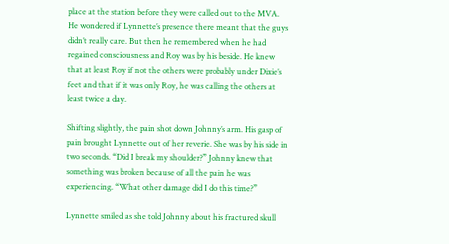place at the station before they were called out to the MVA. He wondered if Lynnette’s presence there meant that the guys didn’t really care. But then he remembered when he had regained consciousness and Roy was by his beside. He knew that at least Roy if not the others were probably under Dixie’s feet and that if it was only Roy, he was calling the others at least twice a day.

Shifting slightly, the pain shot down Johnny’s arm. His gasp of pain brought Lynnette out of her reverie. She was by his side in two seconds. “Did I break my shoulder?” Johnny knew that something was broken because of all the pain he was experiencing. “What other damage did I do this time?”

Lynnette smiled as she told Johnny about his fractured skull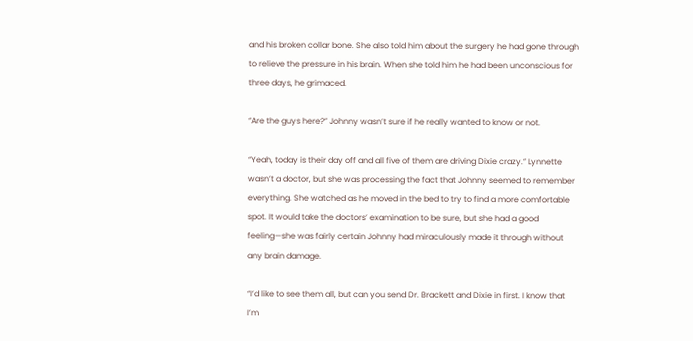and his broken collar bone. She also told him about the surgery he had gone through to relieve the pressure in his brain. When she told him he had been unconscious for three days, he grimaced.

“Are the guys here?” Johnny wasn’t sure if he really wanted to know or not.

“Yeah, today is their day off and all five of them are driving Dixie crazy.” Lynnette wasn’t a doctor, but she was processing the fact that Johnny seemed to remember everything. She watched as he moved in the bed to try to find a more comfortable spot. It would take the doctors’ examination to be sure, but she had a good feeling—she was fairly certain Johnny had miraculously made it through without any brain damage.

“I’d like to see them all, but can you send Dr. Brackett and Dixie in first. I know that I’m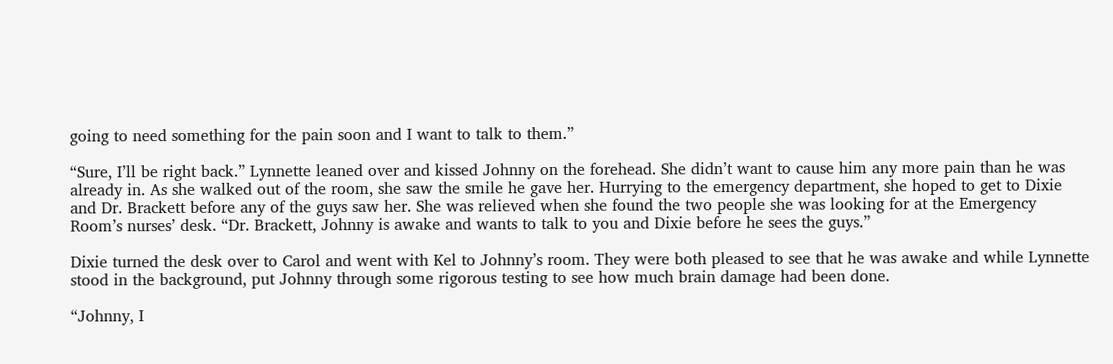going to need something for the pain soon and I want to talk to them.”

“Sure, I’ll be right back.” Lynnette leaned over and kissed Johnny on the forehead. She didn’t want to cause him any more pain than he was already in. As she walked out of the room, she saw the smile he gave her. Hurrying to the emergency department, she hoped to get to Dixie and Dr. Brackett before any of the guys saw her. She was relieved when she found the two people she was looking for at the Emergency Room’s nurses’ desk. “Dr. Brackett, Johnny is awake and wants to talk to you and Dixie before he sees the guys.”

Dixie turned the desk over to Carol and went with Kel to Johnny’s room. They were both pleased to see that he was awake and while Lynnette stood in the background, put Johnny through some rigorous testing to see how much brain damage had been done.

“Johnny, I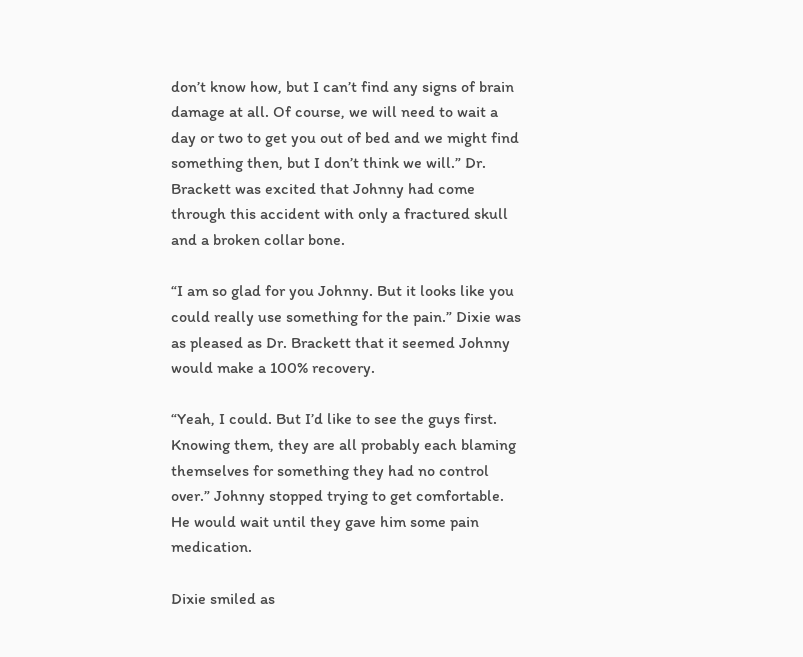don’t know how, but I can’t find any signs of brain damage at all. Of course, we will need to wait a day or two to get you out of bed and we might find something then, but I don’t think we will.” Dr. Brackett was excited that Johnny had come through this accident with only a fractured skull and a broken collar bone.

“I am so glad for you Johnny. But it looks like you could really use something for the pain.” Dixie was as pleased as Dr. Brackett that it seemed Johnny would make a 100% recovery.

“Yeah, I could. But I’d like to see the guys first. Knowing them, they are all probably each blaming themselves for something they had no control over.” Johnny stopped trying to get comfortable. He would wait until they gave him some pain medication.

Dixie smiled as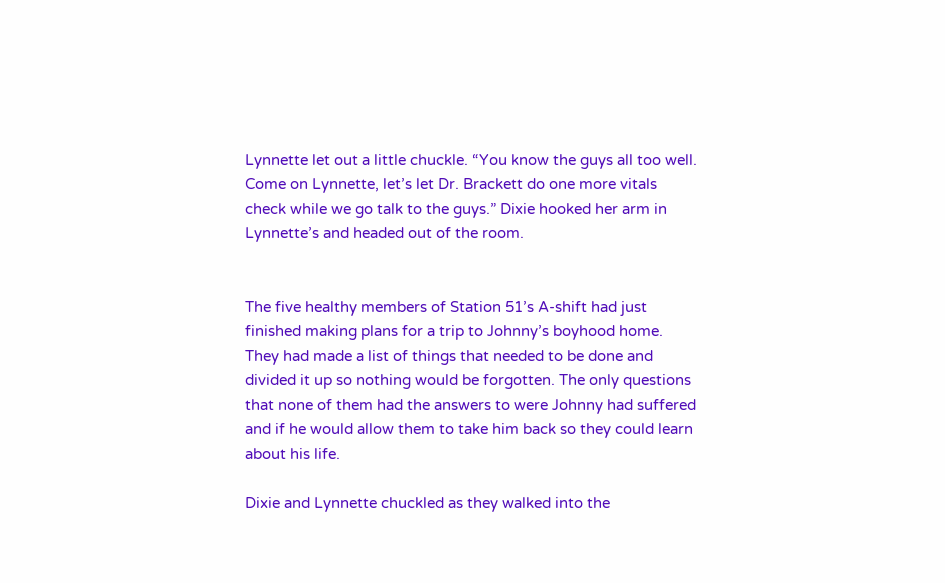Lynnette let out a little chuckle. “You know the guys all too well. Come on Lynnette, let’s let Dr. Brackett do one more vitals check while we go talk to the guys.” Dixie hooked her arm in Lynnette’s and headed out of the room.


The five healthy members of Station 51’s A-shift had just finished making plans for a trip to Johnny’s boyhood home. They had made a list of things that needed to be done and divided it up so nothing would be forgotten. The only questions that none of them had the answers to were Johnny had suffered and if he would allow them to take him back so they could learn about his life.

Dixie and Lynnette chuckled as they walked into the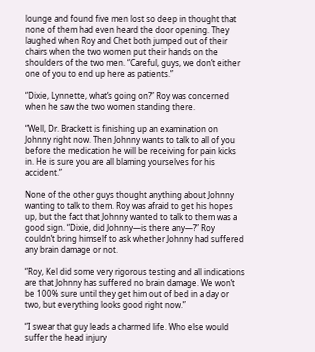lounge and found five men lost so deep in thought that none of them had even heard the door opening. They laughed when Roy and Chet both jumped out of their chairs when the two women put their hands on the shoulders of the two men. “Careful, guys, we don’t either one of you to end up here as patients.”

“Dixie, Lynnette, what’s going on?” Roy was concerned when he saw the two women standing there.

“Well, Dr. Brackett is finishing up an examination on Johnny right now. Then Johnny wants to talk to all of you before the medication he will be receiving for pain kicks in. He is sure you are all blaming yourselves for his accident.”

None of the other guys thought anything about Johnny wanting to talk to them. Roy was afraid to get his hopes up, but the fact that Johnny wanted to talk to them was a good sign. “Dixie, did Johnny—is there any—?” Roy couldn’t bring himself to ask whether Johnny had suffered any brain damage or not.

“Roy, Kel did some very rigorous testing and all indications are that Johnny has suffered no brain damage. We won’t be 100% sure until they get him out of bed in a day or two, but everything looks good right now.”

“I swear that guy leads a charmed life. Who else would suffer the head injury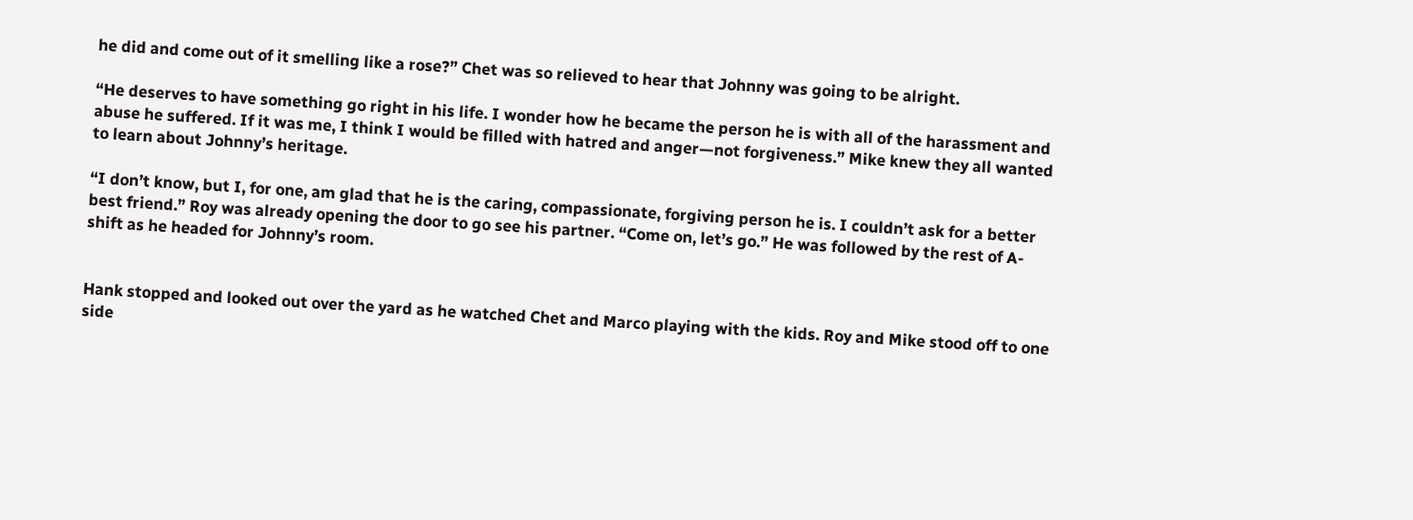he did and come out of it smelling like a rose?” Chet was so relieved to hear that Johnny was going to be alright.

“He deserves to have something go right in his life. I wonder how he became the person he is with all of the harassment and abuse he suffered. If it was me, I think I would be filled with hatred and anger—not forgiveness.” Mike knew they all wanted to learn about Johnny’s heritage.

“I don’t know, but I, for one, am glad that he is the caring, compassionate, forgiving person he is. I couldn’t ask for a better best friend.” Roy was already opening the door to go see his partner. “Come on, let’s go.” He was followed by the rest of A-shift as he headed for Johnny’s room.


Hank stopped and looked out over the yard as he watched Chet and Marco playing with the kids. Roy and Mike stood off to one side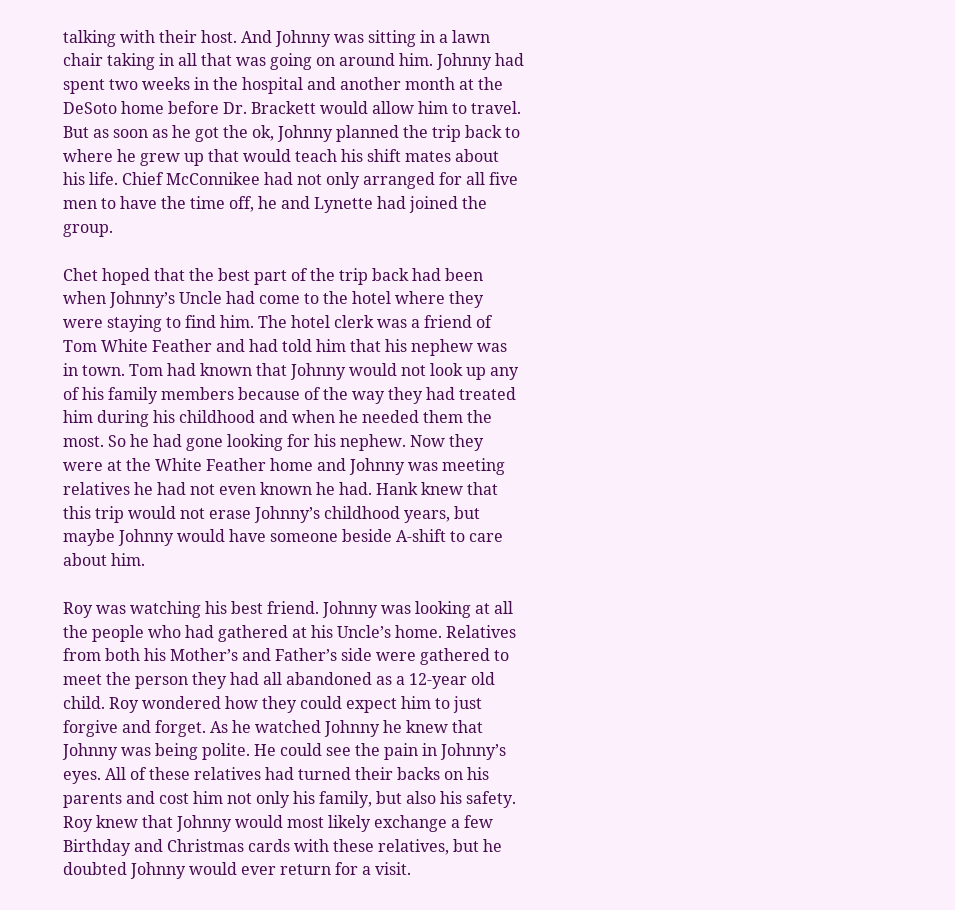talking with their host. And Johnny was sitting in a lawn chair taking in all that was going on around him. Johnny had spent two weeks in the hospital and another month at the DeSoto home before Dr. Brackett would allow him to travel. But as soon as he got the ok, Johnny planned the trip back to where he grew up that would teach his shift mates about his life. Chief McConnikee had not only arranged for all five men to have the time off, he and Lynette had joined the group.

Chet hoped that the best part of the trip back had been when Johnny’s Uncle had come to the hotel where they were staying to find him. The hotel clerk was a friend of Tom White Feather and had told him that his nephew was in town. Tom had known that Johnny would not look up any of his family members because of the way they had treated him during his childhood and when he needed them the most. So he had gone looking for his nephew. Now they were at the White Feather home and Johnny was meeting relatives he had not even known he had. Hank knew that this trip would not erase Johnny’s childhood years, but maybe Johnny would have someone beside A-shift to care about him.

Roy was watching his best friend. Johnny was looking at all the people who had gathered at his Uncle’s home. Relatives from both his Mother’s and Father’s side were gathered to meet the person they had all abandoned as a 12-year old child. Roy wondered how they could expect him to just forgive and forget. As he watched Johnny he knew that Johnny was being polite. He could see the pain in Johnny’s eyes. All of these relatives had turned their backs on his parents and cost him not only his family, but also his safety. Roy knew that Johnny would most likely exchange a few Birthday and Christmas cards with these relatives, but he doubted Johnny would ever return for a visit.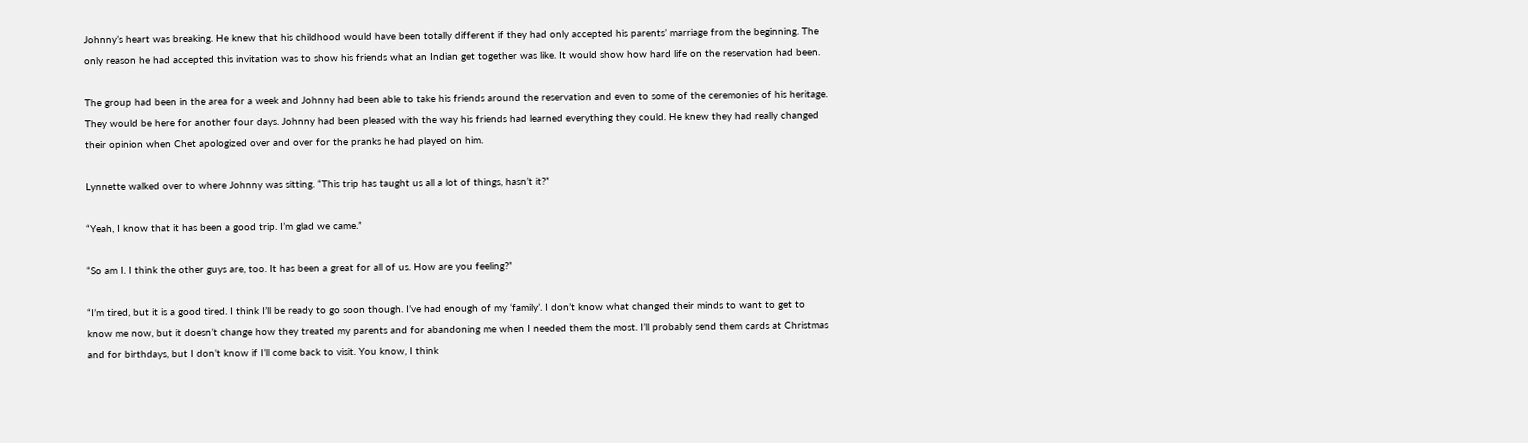Johnny’s heart was breaking. He knew that his childhood would have been totally different if they had only accepted his parents’ marriage from the beginning. The only reason he had accepted this invitation was to show his friends what an Indian get together was like. It would show how hard life on the reservation had been.

The group had been in the area for a week and Johnny had been able to take his friends around the reservation and even to some of the ceremonies of his heritage. They would be here for another four days. Johnny had been pleased with the way his friends had learned everything they could. He knew they had really changed their opinion when Chet apologized over and over for the pranks he had played on him.

Lynnette walked over to where Johnny was sitting. “This trip has taught us all a lot of things, hasn’t it?”

“Yeah, I know that it has been a good trip. I’m glad we came.”

“So am I. I think the other guys are, too. It has been a great for all of us. How are you feeling?”

“I’m tired, but it is a good tired. I think I’ll be ready to go soon though. I’ve had enough of my ‘family’. I don’t know what changed their minds to want to get to know me now, but it doesn’t change how they treated my parents and for abandoning me when I needed them the most. I’ll probably send them cards at Christmas and for birthdays, but I don’t know if I’ll come back to visit. You know, I think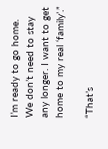I’m ready to go home. We don’t need to stay any longer. I want to get home to my real ‘family’.”

“That’s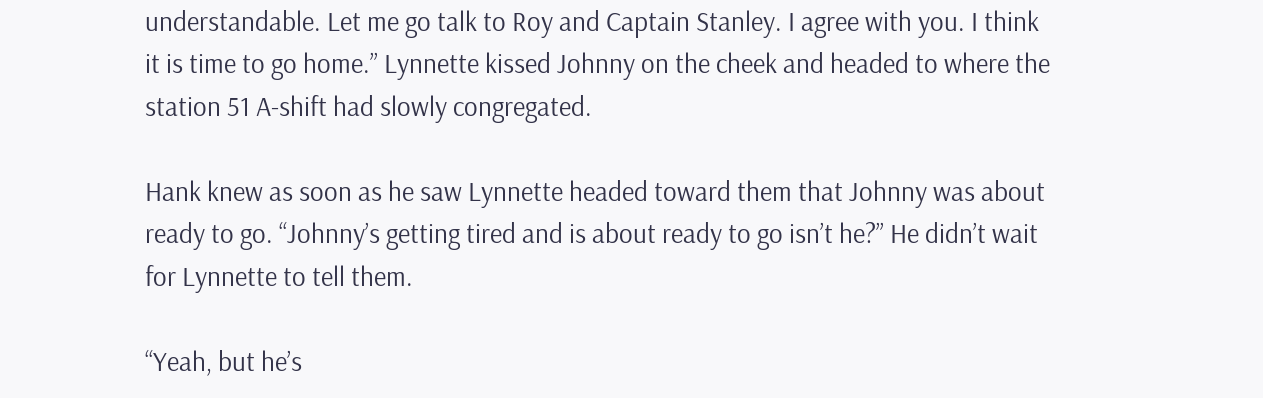understandable. Let me go talk to Roy and Captain Stanley. I agree with you. I think it is time to go home.” Lynnette kissed Johnny on the cheek and headed to where the station 51 A-shift had slowly congregated.

Hank knew as soon as he saw Lynnette headed toward them that Johnny was about ready to go. “Johnny’s getting tired and is about ready to go isn’t he?” He didn’t wait for Lynnette to tell them.

“Yeah, but he’s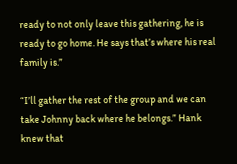ready to not only leave this gathering, he is ready to go home. He says that’s where his real family is.”

“I’ll gather the rest of the group and we can take Johnny back where he belongs.” Hank knew that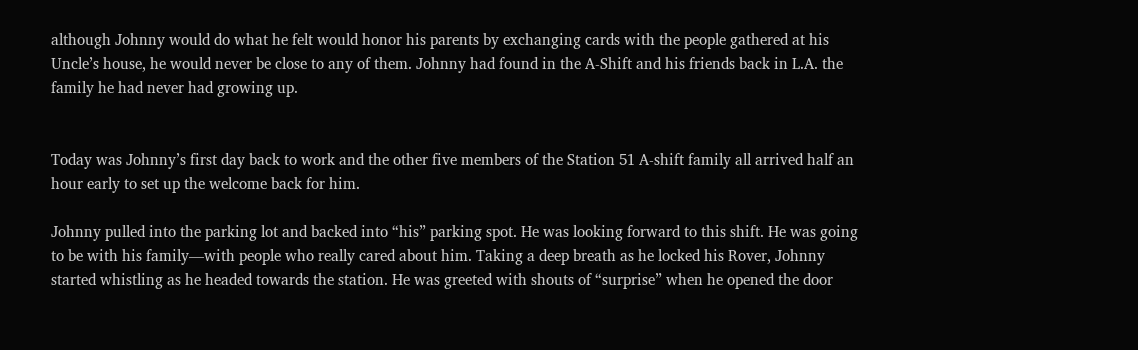although Johnny would do what he felt would honor his parents by exchanging cards with the people gathered at his Uncle’s house, he would never be close to any of them. Johnny had found in the A-Shift and his friends back in L.A. the family he had never had growing up.


Today was Johnny’s first day back to work and the other five members of the Station 51 A-shift family all arrived half an hour early to set up the welcome back for him.

Johnny pulled into the parking lot and backed into “his” parking spot. He was looking forward to this shift. He was going to be with his family—with people who really cared about him. Taking a deep breath as he locked his Rover, Johnny started whistling as he headed towards the station. He was greeted with shouts of “surprise” when he opened the door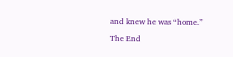and knew he was “home.”

The End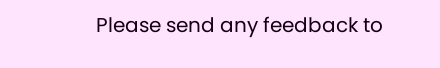Please send any feedback to